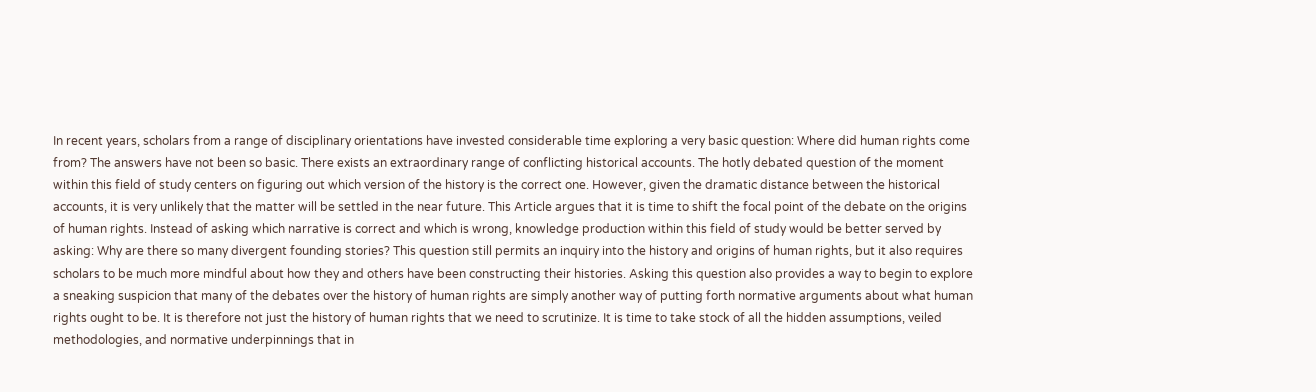In recent years, scholars from a range of disciplinary orientations have invested considerable time exploring a very basic question: Where did human rights come from? The answers have not been so basic. There exists an extraordinary range of conflicting historical accounts. The hotly debated question of the moment within this field of study centers on figuring out which version of the history is the correct one. However, given the dramatic distance between the historical accounts, it is very unlikely that the matter will be settled in the near future. This Article argues that it is time to shift the focal point of the debate on the origins of human rights. Instead of asking which narrative is correct and which is wrong, knowledge production within this field of study would be better served by asking: Why are there so many divergent founding stories? This question still permits an inquiry into the history and origins of human rights, but it also requires scholars to be much more mindful about how they and others have been constructing their histories. Asking this question also provides a way to begin to explore a sneaking suspicion that many of the debates over the history of human rights are simply another way of putting forth normative arguments about what human rights ought to be. It is therefore not just the history of human rights that we need to scrutinize. It is time to take stock of all the hidden assumptions, veiled methodologies, and normative underpinnings that in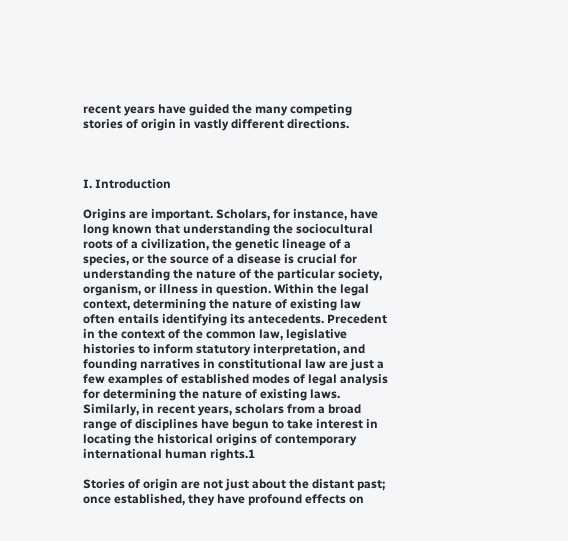recent years have guided the many competing stories of origin in vastly different directions.



I. Introduction

Origins are important. Scholars, for instance, have long known that understanding the sociocultural roots of a civilization, the genetic lineage of a species, or the source of a disease is crucial for understanding the nature of the particular society, organism, or illness in question. Within the legal context, determining the nature of existing law often entails identifying its antecedents. Precedent in the context of the common law, legislative histories to inform statutory interpretation, and founding narratives in constitutional law are just a few examples of established modes of legal analysis for determining the nature of existing laws. Similarly, in recent years, scholars from a broad range of disciplines have begun to take interest in locating the historical origins of contemporary international human rights.1

Stories of origin are not just about the distant past; once established, they have profound effects on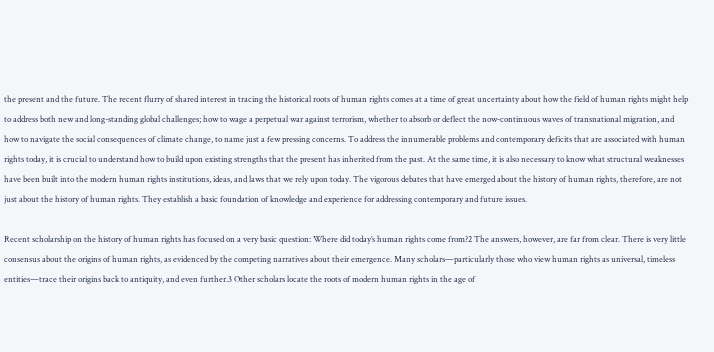the present and the future. The recent flurry of shared interest in tracing the historical roots of human rights comes at a time of great uncertainty about how the field of human rights might help to address both new and long-standing global challenges; how to wage a perpetual war against terrorism, whether to absorb or deflect the now-continuous waves of transnational migration, and how to navigate the social consequences of climate change, to name just a few pressing concerns. To address the innumerable problems and contemporary deficits that are associated with human rights today, it is crucial to understand how to build upon existing strengths that the present has inherited from the past. At the same time, it is also necessary to know what structural weaknesses have been built into the modern human rights institutions, ideas, and laws that we rely upon today. The vigorous debates that have emerged about the history of human rights, therefore, are not just about the history of human rights. They establish a basic foundation of knowledge and experience for addressing contemporary and future issues.

Recent scholarship on the history of human rights has focused on a very basic question: Where did today’s human rights come from?2 The answers, however, are far from clear. There is very little consensus about the origins of human rights, as evidenced by the competing narratives about their emergence. Many scholars—particularly those who view human rights as universal, timeless entities—trace their origins back to antiquity, and even further.3 Other scholars locate the roots of modern human rights in the age of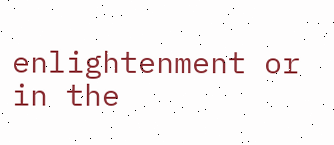enlightenment or in the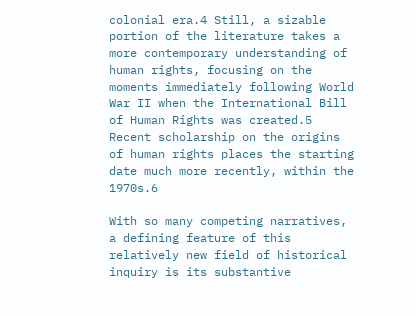colonial era.4 Still, a sizable portion of the literature takes a more contemporary understanding of human rights, focusing on the moments immediately following World War II when the International Bill of Human Rights was created.5 Recent scholarship on the origins of human rights places the starting date much more recently, within the 1970s.6

With so many competing narratives, a defining feature of this relatively new field of historical inquiry is its substantive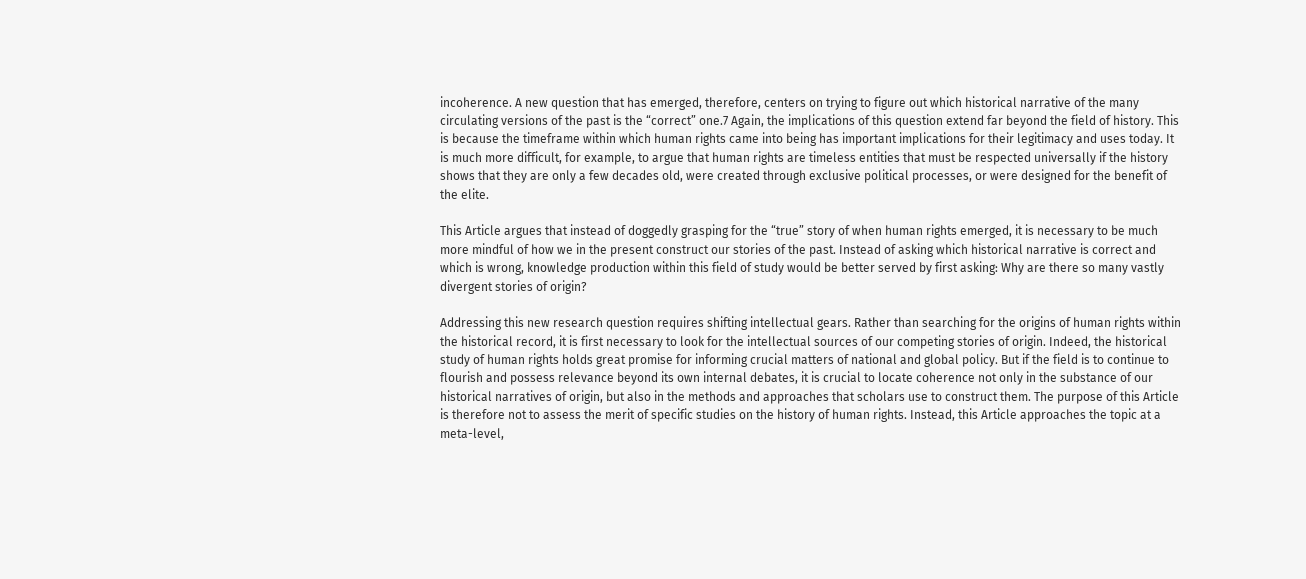incoherence. A new question that has emerged, therefore, centers on trying to figure out which historical narrative of the many circulating versions of the past is the “correct” one.7 Again, the implications of this question extend far beyond the field of history. This is because the timeframe within which human rights came into being has important implications for their legitimacy and uses today. It is much more difficult, for example, to argue that human rights are timeless entities that must be respected universally if the history shows that they are only a few decades old, were created through exclusive political processes, or were designed for the benefit of the elite.

This Article argues that instead of doggedly grasping for the “true” story of when human rights emerged, it is necessary to be much more mindful of how we in the present construct our stories of the past. Instead of asking which historical narrative is correct and which is wrong, knowledge production within this field of study would be better served by first asking: Why are there so many vastly divergent stories of origin?

Addressing this new research question requires shifting intellectual gears. Rather than searching for the origins of human rights within the historical record, it is first necessary to look for the intellectual sources of our competing stories of origin. Indeed, the historical study of human rights holds great promise for informing crucial matters of national and global policy. But if the field is to continue to flourish and possess relevance beyond its own internal debates, it is crucial to locate coherence not only in the substance of our historical narratives of origin, but also in the methods and approaches that scholars use to construct them. The purpose of this Article is therefore not to assess the merit of specific studies on the history of human rights. Instead, this Article approaches the topic at a meta-level,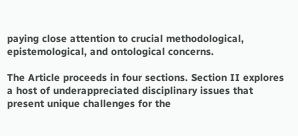paying close attention to crucial methodological, epistemological, and ontological concerns.

The Article proceeds in four sections. Section II explores a host of underappreciated disciplinary issues that present unique challenges for the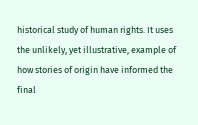historical study of human rights. It uses the unlikely, yet illustrative, example of how stories of origin have informed the final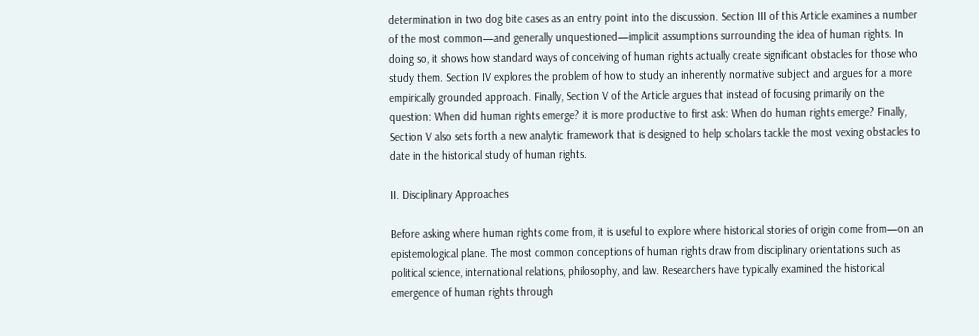determination in two dog bite cases as an entry point into the discussion. Section III of this Article examines a number of the most common—and generally unquestioned—implicit assumptions surrounding the idea of human rights. In doing so, it shows how standard ways of conceiving of human rights actually create significant obstacles for those who study them. Section IV explores the problem of how to study an inherently normative subject and argues for a more empirically grounded approach. Finally, Section V of the Article argues that instead of focusing primarily on the question: When did human rights emerge? it is more productive to first ask: When do human rights emerge? Finally, Section V also sets forth a new analytic framework that is designed to help scholars tackle the most vexing obstacles to date in the historical study of human rights.

II. Disciplinary Approaches

Before asking where human rights come from, it is useful to explore where historical stories of origin come from—on an epistemological plane. The most common conceptions of human rights draw from disciplinary orientations such as political science, international relations, philosophy, and law. Researchers have typically examined the historical emergence of human rights through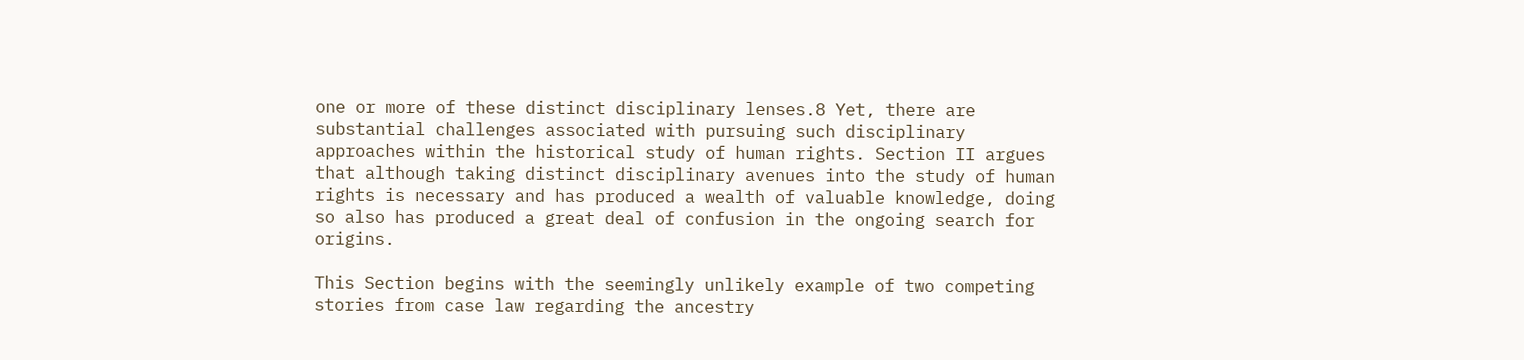one or more of these distinct disciplinary lenses.8 Yet, there are substantial challenges associated with pursuing such disciplinary approaches within the historical study of human rights. Section II argues that although taking distinct disciplinary avenues into the study of human rights is necessary and has produced a wealth of valuable knowledge, doing so also has produced a great deal of confusion in the ongoing search for origins.

This Section begins with the seemingly unlikely example of two competing stories from case law regarding the ancestry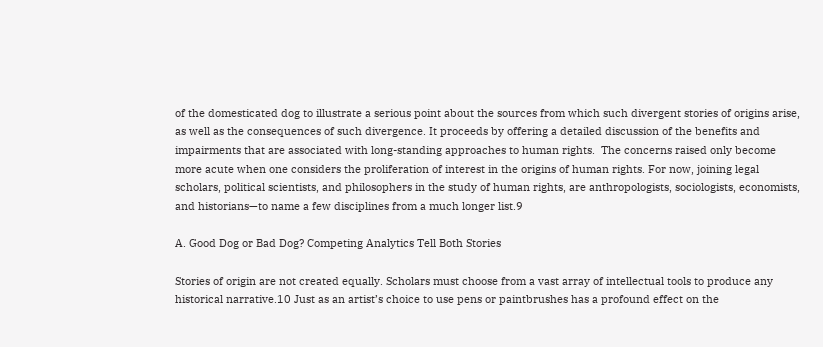of the domesticated dog to illustrate a serious point about the sources from which such divergent stories of origins arise, as well as the consequences of such divergence. It proceeds by offering a detailed discussion of the benefits and impairments that are associated with long-standing approaches to human rights.  The concerns raised only become more acute when one considers the proliferation of interest in the origins of human rights. For now, joining legal scholars, political scientists, and philosophers in the study of human rights, are anthropologists, sociologists, economists, and historians—to name a few disciplines from a much longer list.9

A. Good Dog or Bad Dog? Competing Analytics Tell Both Stories

Stories of origin are not created equally. Scholars must choose from a vast array of intellectual tools to produce any historical narrative.10 Just as an artist’s choice to use pens or paintbrushes has a profound effect on the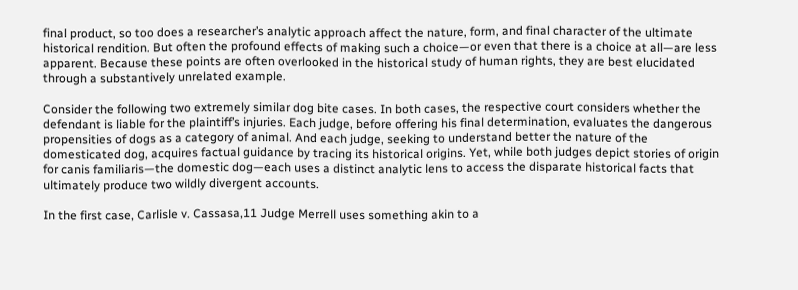final product, so too does a researcher’s analytic approach affect the nature, form, and final character of the ultimate historical rendition. But often the profound effects of making such a choice—or even that there is a choice at all—are less apparent. Because these points are often overlooked in the historical study of human rights, they are best elucidated through a substantively unrelated example.

Consider the following two extremely similar dog bite cases. In both cases, the respective court considers whether the defendant is liable for the plaintiff’s injuries. Each judge, before offering his final determination, evaluates the dangerous propensities of dogs as a category of animal. And each judge, seeking to understand better the nature of the domesticated dog, acquires factual guidance by tracing its historical origins. Yet, while both judges depict stories of origin for canis familiaris—the domestic dog—each uses a distinct analytic lens to access the disparate historical facts that ultimately produce two wildly divergent accounts.

In the first case, Carlisle v. Cassasa,11 Judge Merrell uses something akin to a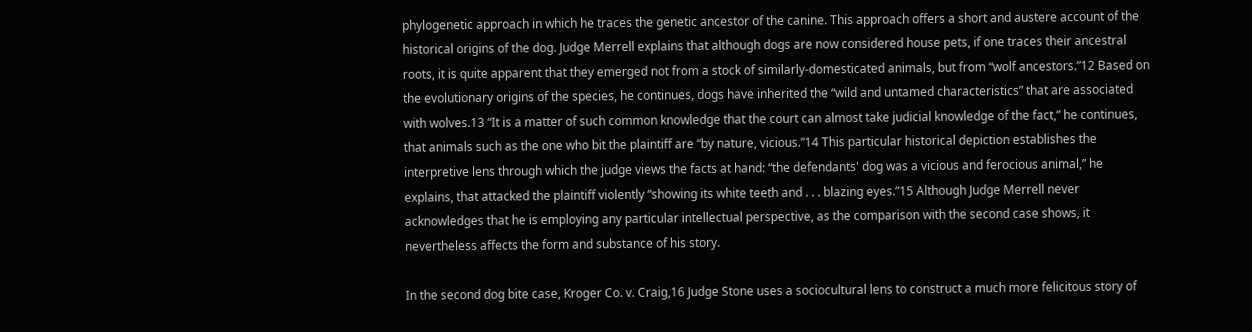phylogenetic approach in which he traces the genetic ancestor of the canine. This approach offers a short and austere account of the historical origins of the dog. Judge Merrell explains that although dogs are now considered house pets, if one traces their ancestral roots, it is quite apparent that they emerged not from a stock of similarly-domesticated animals, but from “wolf ancestors.”12 Based on the evolutionary origins of the species, he continues, dogs have inherited the “wild and untamed characteristics” that are associated with wolves.13 “It is a matter of such common knowledge that the court can almost take judicial knowledge of the fact,” he continues, that animals such as the one who bit the plaintiff are “by nature, vicious.”14 This particular historical depiction establishes the interpretive lens through which the judge views the facts at hand: “the defendants' dog was a vicious and ferocious animal,” he explains, that attacked the plaintiff violently “showing its white teeth and . . . blazing eyes.”15 Although Judge Merrell never acknowledges that he is employing any particular intellectual perspective, as the comparison with the second case shows, it nevertheless affects the form and substance of his story.

In the second dog bite case, Kroger Co. v. Craig,16 Judge Stone uses a sociocultural lens to construct a much more felicitous story of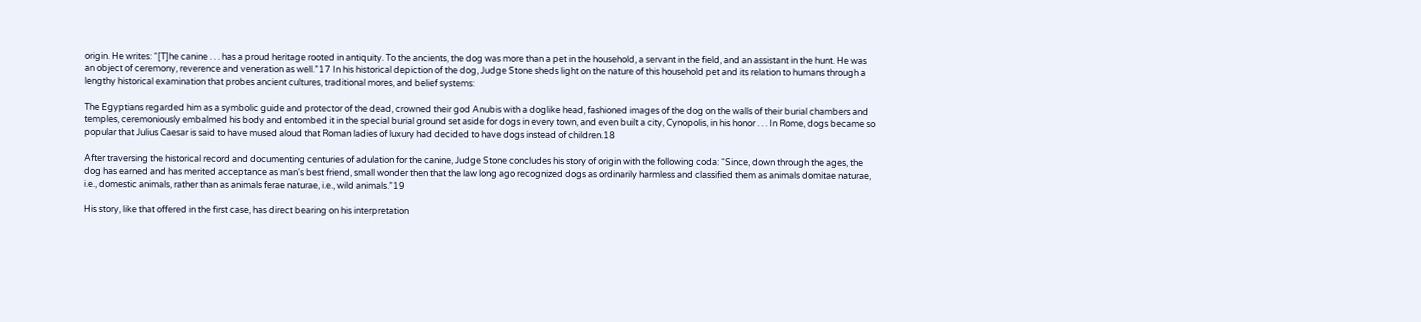origin. He writes: “[T]he canine . . . has a proud heritage rooted in antiquity. To the ancients, the dog was more than a pet in the household, a servant in the field, and an assistant in the hunt. He was an object of ceremony, reverence and veneration as well.”17 In his historical depiction of the dog, Judge Stone sheds light on the nature of this household pet and its relation to humans through a lengthy historical examination that probes ancient cultures, traditional mores, and belief systems:

The Egyptians regarded him as a symbolic guide and protector of the dead, crowned their god Anubis with a doglike head, fashioned images of the dog on the walls of their burial chambers and temples, ceremoniously embalmed his body and entombed it in the special burial ground set aside for dogs in every town, and even built a city, Cynopolis, in his honor . . . In Rome, dogs became so popular that Julius Caesar is said to have mused aloud that Roman ladies of luxury had decided to have dogs instead of children.18

After traversing the historical record and documenting centuries of adulation for the canine, Judge Stone concludes his story of origin with the following coda: “Since, down through the ages, the dog has earned and has merited acceptance as man's best friend, small wonder then that the law long ago recognized dogs as ordinarily harmless and classified them as animals domitae naturae, i.e., domestic animals, rather than as animals ferae naturae, i.e., wild animals.”19

His story, like that offered in the first case, has direct bearing on his interpretation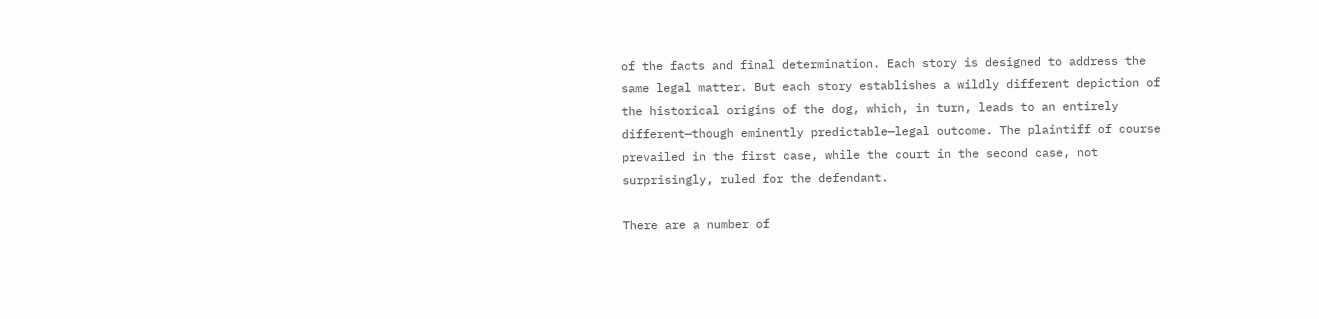of the facts and final determination. Each story is designed to address the same legal matter. But each story establishes a wildly different depiction of the historical origins of the dog, which, in turn, leads to an entirely different—though eminently predictable—legal outcome. The plaintiff of course prevailed in the first case, while the court in the second case, not surprisingly, ruled for the defendant.

There are a number of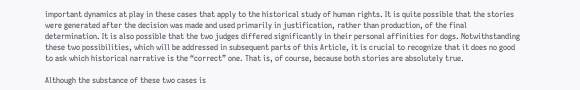important dynamics at play in these cases that apply to the historical study of human rights. It is quite possible that the stories were generated after the decision was made and used primarily in justification, rather than production, of the final determination. It is also possible that the two judges differed significantly in their personal affinities for dogs. Notwithstanding these two possibilities, which will be addressed in subsequent parts of this Article, it is crucial to recognize that it does no good to ask which historical narrative is the “correct” one. That is, of course, because both stories are absolutely true.

Although the substance of these two cases is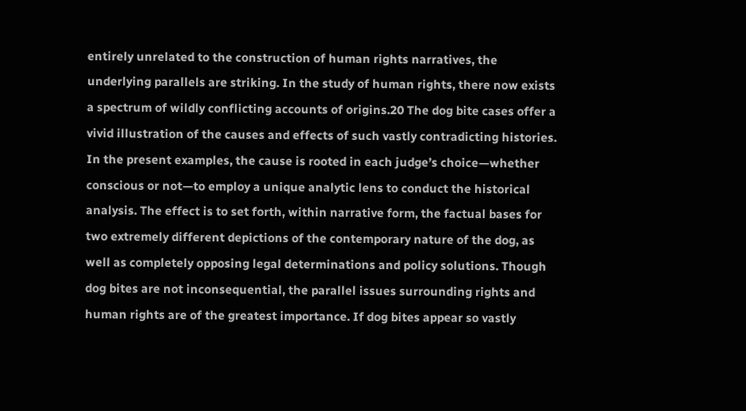entirely unrelated to the construction of human rights narratives, the underlying parallels are striking. In the study of human rights, there now exists a spectrum of wildly conflicting accounts of origins.20 The dog bite cases offer a vivid illustration of the causes and effects of such vastly contradicting histories. In the present examples, the cause is rooted in each judge’s choice—whether conscious or not—to employ a unique analytic lens to conduct the historical analysis. The effect is to set forth, within narrative form, the factual bases for two extremely different depictions of the contemporary nature of the dog, as well as completely opposing legal determinations and policy solutions. Though dog bites are not inconsequential, the parallel issues surrounding rights and human rights are of the greatest importance. If dog bites appear so vastly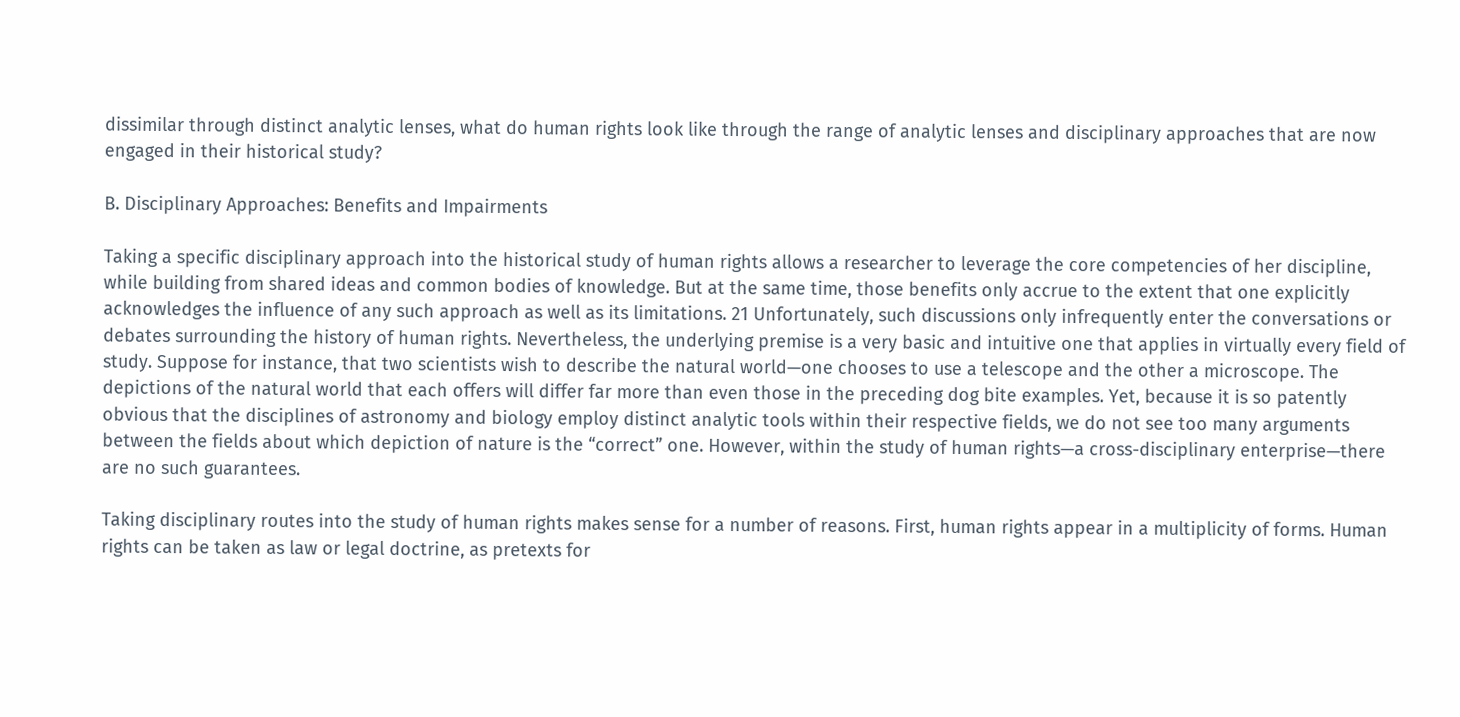dissimilar through distinct analytic lenses, what do human rights look like through the range of analytic lenses and disciplinary approaches that are now engaged in their historical study?

B. Disciplinary Approaches: Benefits and Impairments

Taking a specific disciplinary approach into the historical study of human rights allows a researcher to leverage the core competencies of her discipline, while building from shared ideas and common bodies of knowledge. But at the same time, those benefits only accrue to the extent that one explicitly acknowledges the influence of any such approach as well as its limitations. 21 Unfortunately, such discussions only infrequently enter the conversations or debates surrounding the history of human rights. Nevertheless, the underlying premise is a very basic and intuitive one that applies in virtually every field of study. Suppose for instance, that two scientists wish to describe the natural world—one chooses to use a telescope and the other a microscope. The depictions of the natural world that each offers will differ far more than even those in the preceding dog bite examples. Yet, because it is so patently obvious that the disciplines of astronomy and biology employ distinct analytic tools within their respective fields, we do not see too many arguments between the fields about which depiction of nature is the “correct” one. However, within the study of human rights—a cross-disciplinary enterprise—there are no such guarantees.

Taking disciplinary routes into the study of human rights makes sense for a number of reasons. First, human rights appear in a multiplicity of forms. Human rights can be taken as law or legal doctrine, as pretexts for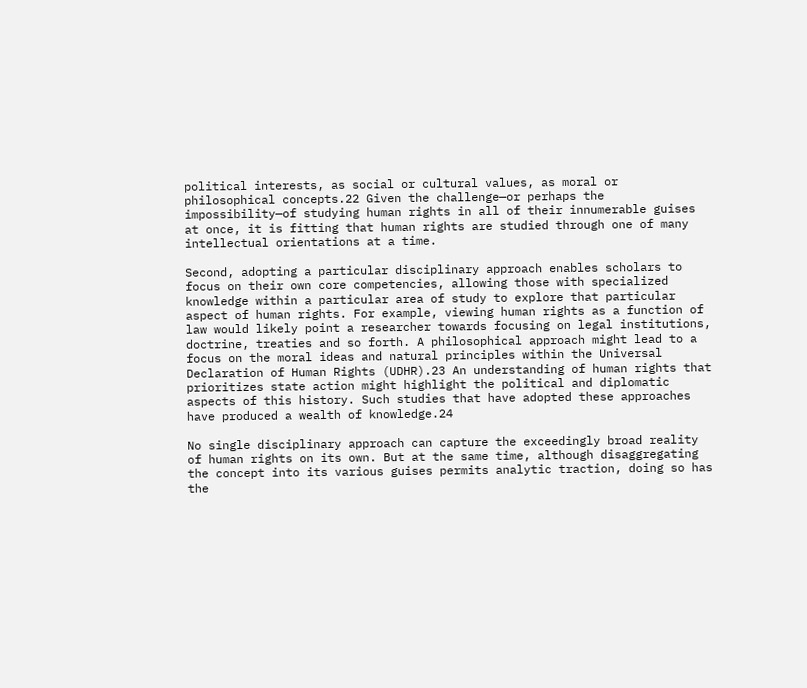political interests, as social or cultural values, as moral or philosophical concepts.22 Given the challenge—or perhaps the impossibility—of studying human rights in all of their innumerable guises at once, it is fitting that human rights are studied through one of many intellectual orientations at a time.

Second, adopting a particular disciplinary approach enables scholars to focus on their own core competencies, allowing those with specialized knowledge within a particular area of study to explore that particular aspect of human rights. For example, viewing human rights as a function of law would likely point a researcher towards focusing on legal institutions, doctrine, treaties and so forth. A philosophical approach might lead to a focus on the moral ideas and natural principles within the Universal Declaration of Human Rights (UDHR).23 An understanding of human rights that prioritizes state action might highlight the political and diplomatic aspects of this history. Such studies that have adopted these approaches have produced a wealth of knowledge.24

No single disciplinary approach can capture the exceedingly broad reality of human rights on its own. But at the same time, although disaggregating the concept into its various guises permits analytic traction, doing so has the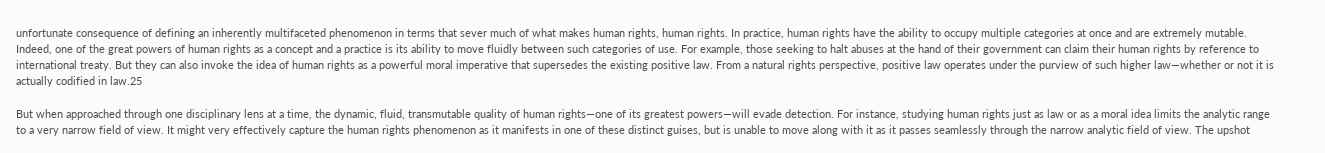unfortunate consequence of defining an inherently multifaceted phenomenon in terms that sever much of what makes human rights, human rights. In practice, human rights have the ability to occupy multiple categories at once and are extremely mutable. Indeed, one of the great powers of human rights as a concept and a practice is its ability to move fluidly between such categories of use. For example, those seeking to halt abuses at the hand of their government can claim their human rights by reference to international treaty. But they can also invoke the idea of human rights as a powerful moral imperative that supersedes the existing positive law. From a natural rights perspective, positive law operates under the purview of such higher law—whether or not it is actually codified in law.25

But when approached through one disciplinary lens at a time, the dynamic, fluid, transmutable quality of human rights—one of its greatest powers—will evade detection. For instance, studying human rights just as law or as a moral idea limits the analytic range to a very narrow field of view. It might very effectively capture the human rights phenomenon as it manifests in one of these distinct guises, but is unable to move along with it as it passes seamlessly through the narrow analytic field of view. The upshot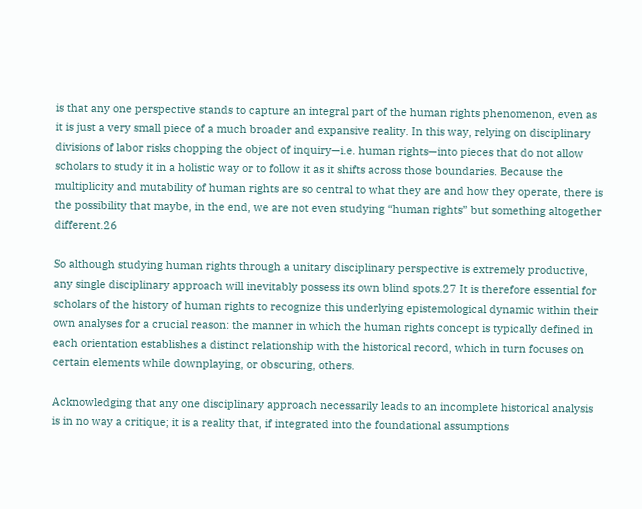is that any one perspective stands to capture an integral part of the human rights phenomenon, even as it is just a very small piece of a much broader and expansive reality. In this way, relying on disciplinary divisions of labor risks chopping the object of inquiry—i.e. human rights—into pieces that do not allow scholars to study it in a holistic way or to follow it as it shifts across those boundaries. Because the multiplicity and mutability of human rights are so central to what they are and how they operate, there is the possibility that maybe, in the end, we are not even studying “human rights” but something altogether different.26

So although studying human rights through a unitary disciplinary perspective is extremely productive, any single disciplinary approach will inevitably possess its own blind spots.27 It is therefore essential for scholars of the history of human rights to recognize this underlying epistemological dynamic within their own analyses for a crucial reason: the manner in which the human rights concept is typically defined in each orientation establishes a distinct relationship with the historical record, which in turn focuses on certain elements while downplaying, or obscuring, others.

Acknowledging that any one disciplinary approach necessarily leads to an incomplete historical analysis is in no way a critique; it is a reality that, if integrated into the foundational assumptions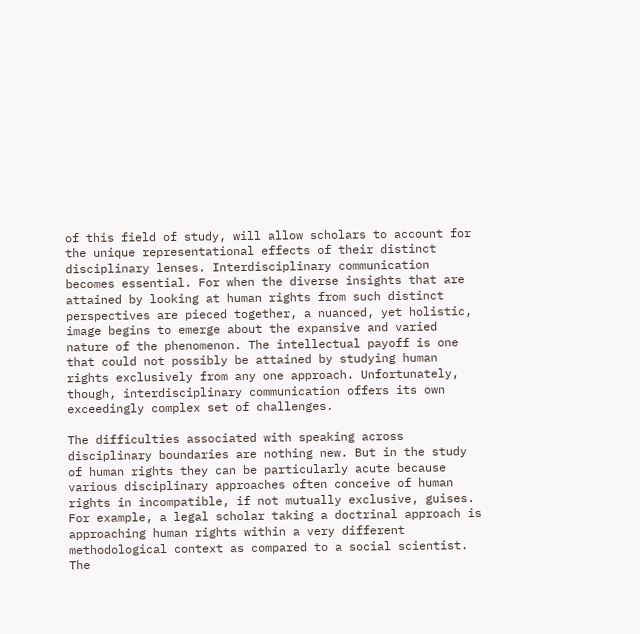of this field of study, will allow scholars to account for the unique representational effects of their distinct disciplinary lenses. Interdisciplinary communication becomes essential. For when the diverse insights that are attained by looking at human rights from such distinct perspectives are pieced together, a nuanced, yet holistic, image begins to emerge about the expansive and varied nature of the phenomenon. The intellectual payoff is one that could not possibly be attained by studying human rights exclusively from any one approach. Unfortunately, though, interdisciplinary communication offers its own exceedingly complex set of challenges.

The difficulties associated with speaking across disciplinary boundaries are nothing new. But in the study of human rights they can be particularly acute because various disciplinary approaches often conceive of human rights in incompatible, if not mutually exclusive, guises. For example, a legal scholar taking a doctrinal approach is approaching human rights within a very different methodological context as compared to a social scientist. The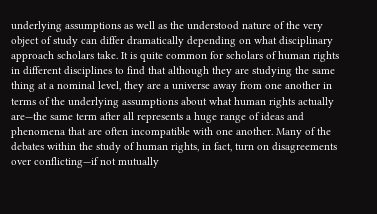underlying assumptions as well as the understood nature of the very object of study can differ dramatically depending on what disciplinary approach scholars take. It is quite common for scholars of human rights in different disciplines to find that although they are studying the same thing at a nominal level, they are a universe away from one another in terms of the underlying assumptions about what human rights actually are—the same term after all represents a huge range of ideas and phenomena that are often incompatible with one another. Many of the debates within the study of human rights, in fact, turn on disagreements over conflicting—if not mutually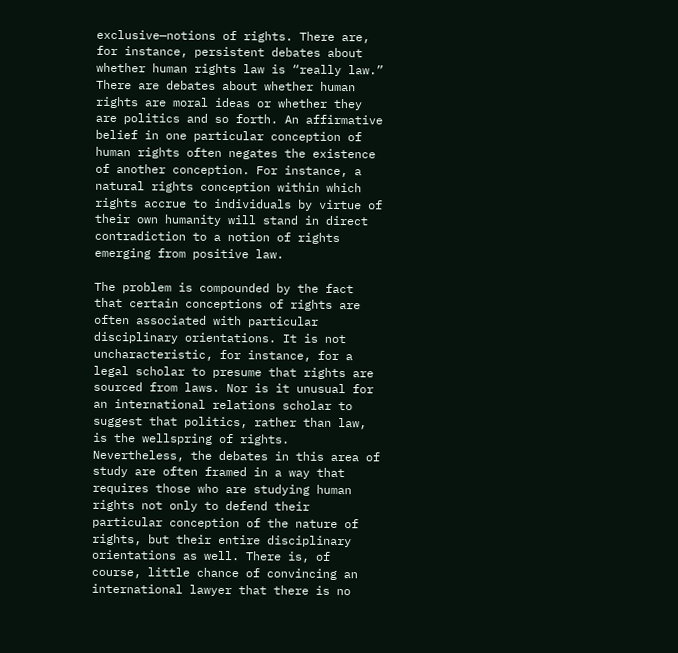exclusive—notions of rights. There are, for instance, persistent debates about whether human rights law is “really law.” There are debates about whether human rights are moral ideas or whether they are politics and so forth. An affirmative belief in one particular conception of human rights often negates the existence of another conception. For instance, a natural rights conception within which rights accrue to individuals by virtue of their own humanity will stand in direct contradiction to a notion of rights emerging from positive law.

The problem is compounded by the fact that certain conceptions of rights are often associated with particular disciplinary orientations. It is not uncharacteristic, for instance, for a legal scholar to presume that rights are sourced from laws. Nor is it unusual for an international relations scholar to suggest that politics, rather than law, is the wellspring of rights. Nevertheless, the debates in this area of study are often framed in a way that requires those who are studying human rights not only to defend their particular conception of the nature of rights, but their entire disciplinary orientations as well. There is, of course, little chance of convincing an international lawyer that there is no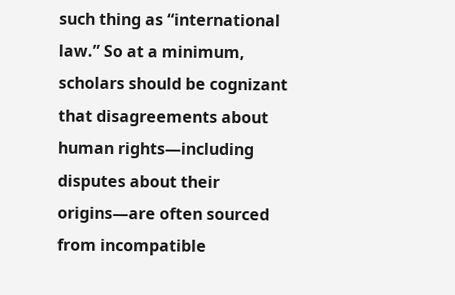such thing as “international law.” So at a minimum, scholars should be cognizant that disagreements about human rights—including disputes about their origins—are often sourced from incompatible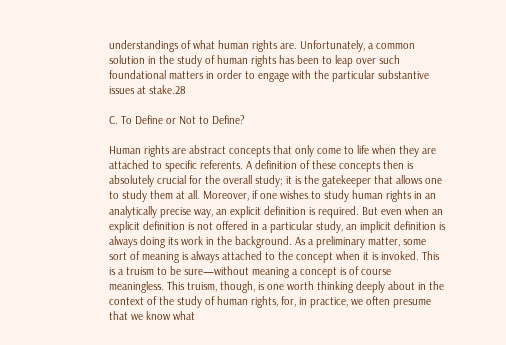understandings of what human rights are. Unfortunately, a common solution in the study of human rights has been to leap over such foundational matters in order to engage with the particular substantive issues at stake.28

C. To Define or Not to Define?

Human rights are abstract concepts that only come to life when they are attached to specific referents. A definition of these concepts then is absolutely crucial for the overall study; it is the gatekeeper that allows one to study them at all. Moreover, if one wishes to study human rights in an analytically precise way, an explicit definition is required. But even when an explicit definition is not offered in a particular study, an implicit definition is always doing its work in the background. As a preliminary matter, some sort of meaning is always attached to the concept when it is invoked. This is a truism to be sure—without meaning a concept is of course meaningless. This truism, though, is one worth thinking deeply about in the context of the study of human rights, for, in practice, we often presume that we know what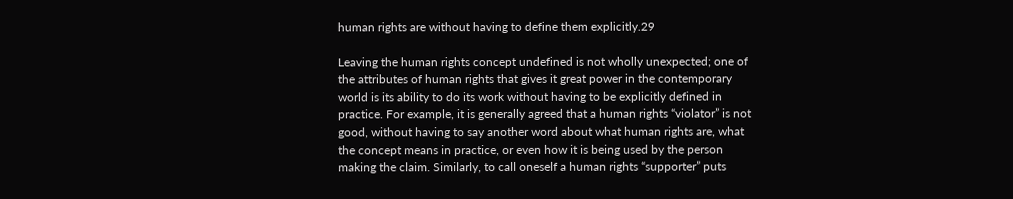human rights are without having to define them explicitly.29

Leaving the human rights concept undefined is not wholly unexpected; one of the attributes of human rights that gives it great power in the contemporary world is its ability to do its work without having to be explicitly defined in practice. For example, it is generally agreed that a human rights “violator” is not good, without having to say another word about what human rights are, what the concept means in practice, or even how it is being used by the person making the claim. Similarly, to call oneself a human rights “supporter” puts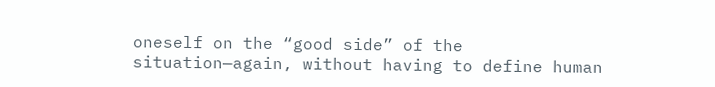oneself on the “good side” of the situation—again, without having to define human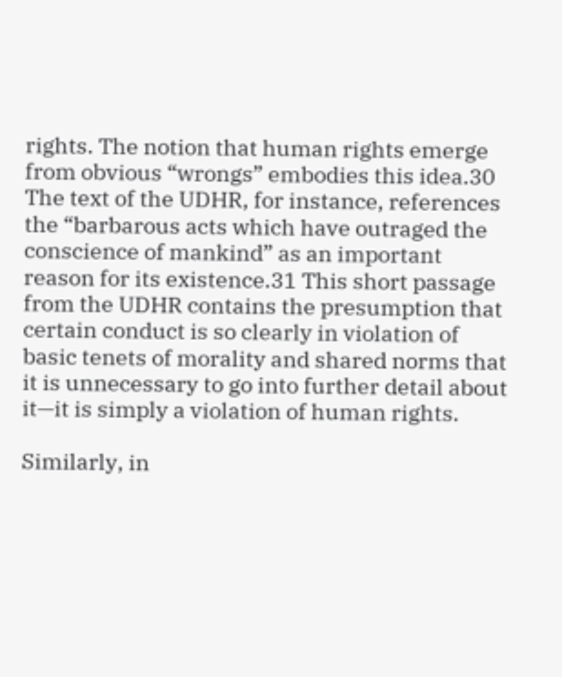rights. The notion that human rights emerge from obvious “wrongs” embodies this idea.30 The text of the UDHR, for instance, references the “barbarous acts which have outraged the conscience of mankind” as an important reason for its existence.31 This short passage from the UDHR contains the presumption that certain conduct is so clearly in violation of basic tenets of morality and shared norms that it is unnecessary to go into further detail about it—it is simply a violation of human rights.

Similarly, in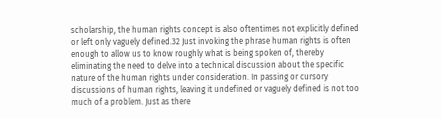scholarship, the human rights concept is also oftentimes not explicitly defined or left only vaguely defined.32 Just invoking the phrase human rights is often enough to allow us to know roughly what is being spoken of, thereby eliminating the need to delve into a technical discussion about the specific nature of the human rights under consideration. In passing or cursory discussions of human rights, leaving it undefined or vaguely defined is not too much of a problem. Just as there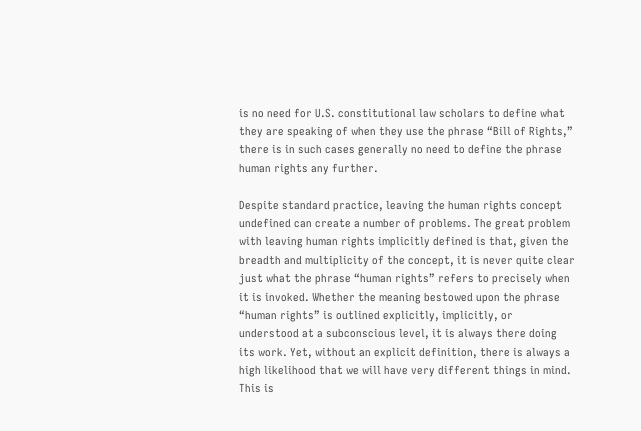is no need for U.S. constitutional law scholars to define what they are speaking of when they use the phrase “Bill of Rights,” there is in such cases generally no need to define the phrase human rights any further.

Despite standard practice, leaving the human rights concept undefined can create a number of problems. The great problem with leaving human rights implicitly defined is that, given the breadth and multiplicity of the concept, it is never quite clear just what the phrase “human rights” refers to precisely when it is invoked. Whether the meaning bestowed upon the phrase “human rights” is outlined explicitly, implicitly, or understood at a subconscious level, it is always there doing its work. Yet, without an explicit definition, there is always a high likelihood that we will have very different things in mind. This is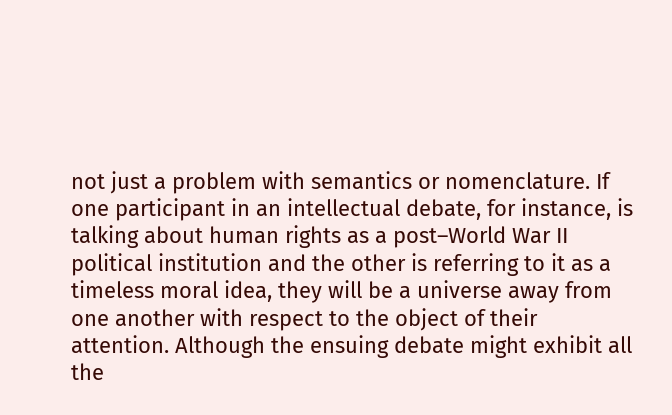not just a problem with semantics or nomenclature. If one participant in an intellectual debate, for instance, is talking about human rights as a post–World War II political institution and the other is referring to it as a timeless moral idea, they will be a universe away from one another with respect to the object of their attention. Although the ensuing debate might exhibit all the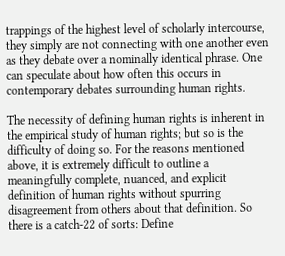trappings of the highest level of scholarly intercourse, they simply are not connecting with one another even as they debate over a nominally identical phrase. One can speculate about how often this occurs in contemporary debates surrounding human rights.

The necessity of defining human rights is inherent in the empirical study of human rights; but so is the difficulty of doing so. For the reasons mentioned above, it is extremely difficult to outline a meaningfully complete, nuanced, and explicit definition of human rights without spurring disagreement from others about that definition. So there is a catch-22 of sorts: Define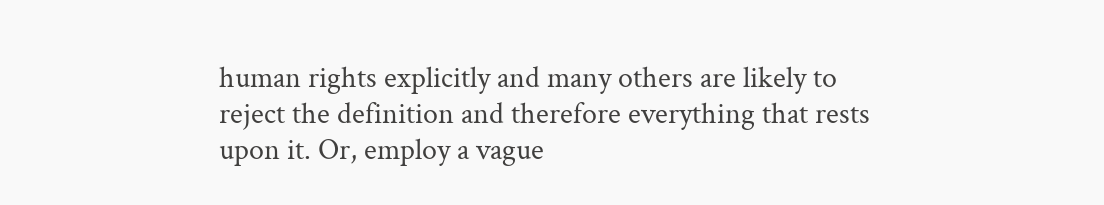human rights explicitly and many others are likely to reject the definition and therefore everything that rests upon it. Or, employ a vague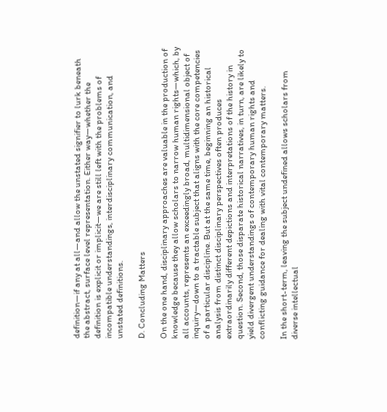definition—if any at all—and allow the unstated signifier to lurk beneath the abstract, surface level representation. Either way—whether the definition is explicit or implicit—we are still left with the problems of incompatible understandings, interdisciplinary communication, and unstated definitions.

D. Concluding Matters

On the one hand, disciplinary approaches are valuable in the production of knowledge because they allow scholars to narrow human rights—which, by all accounts, represents an exceedingly broad, multidimensional object of inquiry—down to a tractable subject that aligns with the core competencies of a particular discipline. But at the same time, beginning an historical analysis from distinct disciplinary perspectives often produces extraordinarily different depictions and interpretations of the history in question. Second, those disparate historical narratives, in turn, are likely to yield divergent understandings of contemporary human rights and conflicting guidance for dealing with vital contemporary matters.

In the short-term, leaving the subject undefined allows scholars from diverse intellectual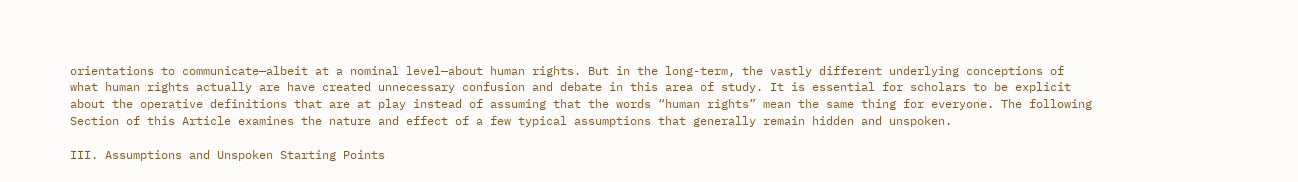orientations to communicate—albeit at a nominal level—about human rights. But in the long-term, the vastly different underlying conceptions of what human rights actually are have created unnecessary confusion and debate in this area of study. It is essential for scholars to be explicit about the operative definitions that are at play instead of assuming that the words “human rights” mean the same thing for everyone. The following Section of this Article examines the nature and effect of a few typical assumptions that generally remain hidden and unspoken.

III. Assumptions and Unspoken Starting Points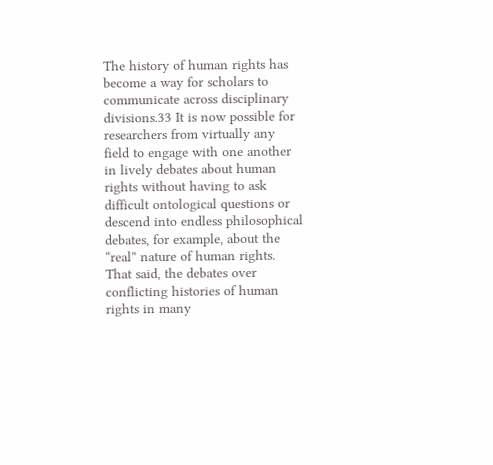The history of human rights has become a way for scholars to communicate across disciplinary divisions.33 It is now possible for researchers from virtually any field to engage with one another in lively debates about human rights without having to ask difficult ontological questions or descend into endless philosophical debates, for example, about the “real” nature of human rights. That said, the debates over conflicting histories of human rights in many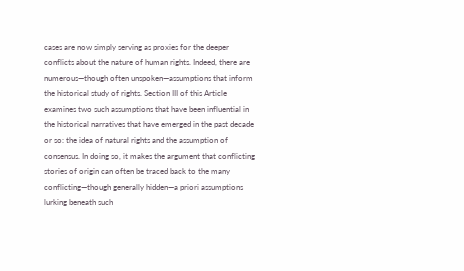cases are now simply serving as proxies for the deeper conflicts about the nature of human rights. Indeed, there are numerous—though often unspoken—assumptions that inform the historical study of rights. Section III of this Article examines two such assumptions that have been influential in the historical narratives that have emerged in the past decade or so: the idea of natural rights and the assumption of consensus. In doing so, it makes the argument that conflicting stories of origin can often be traced back to the many conflicting—though generally hidden—a priori assumptions lurking beneath such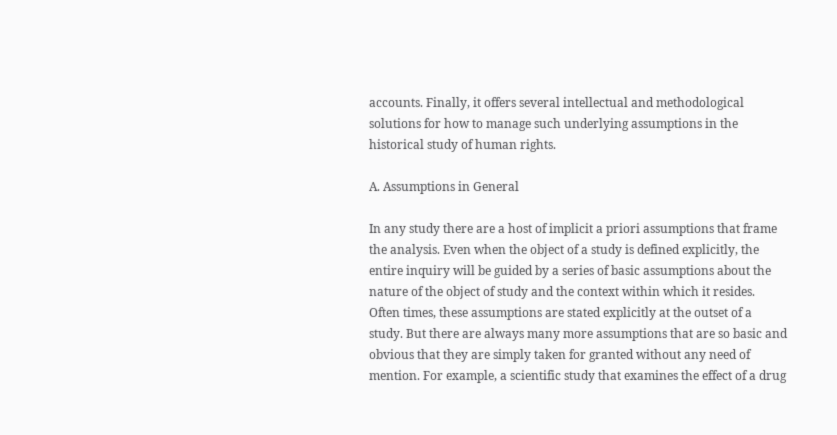accounts. Finally, it offers several intellectual and methodological solutions for how to manage such underlying assumptions in the historical study of human rights.

A. Assumptions in General

In any study there are a host of implicit a priori assumptions that frame the analysis. Even when the object of a study is defined explicitly, the entire inquiry will be guided by a series of basic assumptions about the nature of the object of study and the context within which it resides. Often times, these assumptions are stated explicitly at the outset of a study. But there are always many more assumptions that are so basic and obvious that they are simply taken for granted without any need of mention. For example, a scientific study that examines the effect of a drug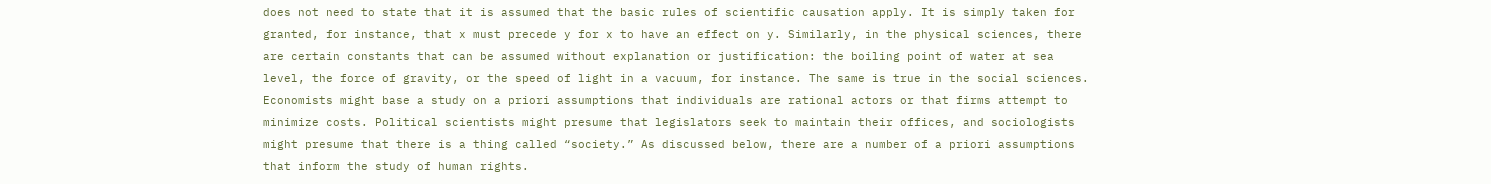does not need to state that it is assumed that the basic rules of scientific causation apply. It is simply taken for granted, for instance, that x must precede y for x to have an effect on y. Similarly, in the physical sciences, there are certain constants that can be assumed without explanation or justification: the boiling point of water at sea level, the force of gravity, or the speed of light in a vacuum, for instance. The same is true in the social sciences. Economists might base a study on a priori assumptions that individuals are rational actors or that firms attempt to minimize costs. Political scientists might presume that legislators seek to maintain their offices, and sociologists might presume that there is a thing called “society.” As discussed below, there are a number of a priori assumptions that inform the study of human rights.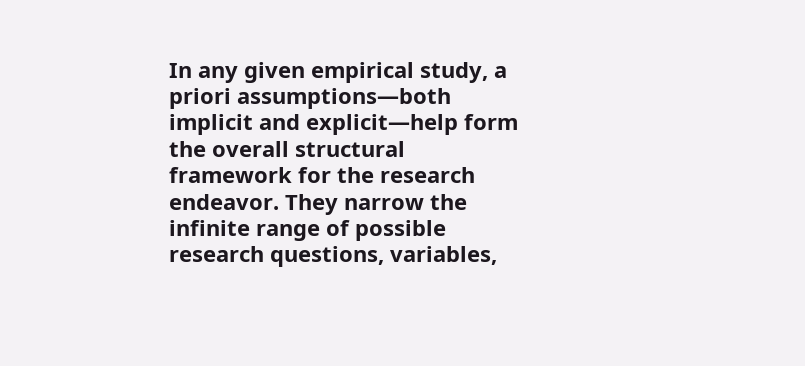In any given empirical study, a priori assumptions—both implicit and explicit—help form the overall structural framework for the research endeavor. They narrow the infinite range of possible research questions, variables,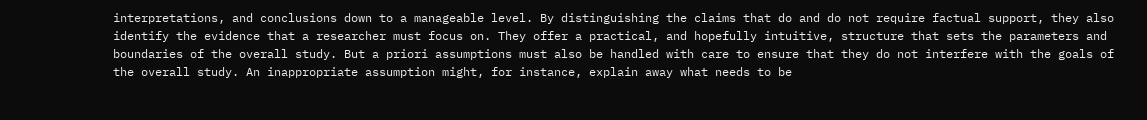interpretations, and conclusions down to a manageable level. By distinguishing the claims that do and do not require factual support, they also identify the evidence that a researcher must focus on. They offer a practical, and hopefully intuitive, structure that sets the parameters and boundaries of the overall study. But a priori assumptions must also be handled with care to ensure that they do not interfere with the goals of the overall study. An inappropriate assumption might, for instance, explain away what needs to be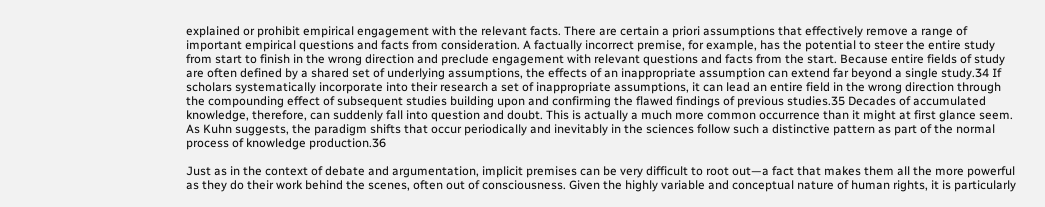explained or prohibit empirical engagement with the relevant facts. There are certain a priori assumptions that effectively remove a range of important empirical questions and facts from consideration. A factually incorrect premise, for example, has the potential to steer the entire study from start to finish in the wrong direction and preclude engagement with relevant questions and facts from the start. Because entire fields of study are often defined by a shared set of underlying assumptions, the effects of an inappropriate assumption can extend far beyond a single study.34 If scholars systematically incorporate into their research a set of inappropriate assumptions, it can lead an entire field in the wrong direction through the compounding effect of subsequent studies building upon and confirming the flawed findings of previous studies.35 Decades of accumulated knowledge, therefore, can suddenly fall into question and doubt. This is actually a much more common occurrence than it might at first glance seem. As Kuhn suggests, the paradigm shifts that occur periodically and inevitably in the sciences follow such a distinctive pattern as part of the normal process of knowledge production.36

Just as in the context of debate and argumentation, implicit premises can be very difficult to root out—a fact that makes them all the more powerful as they do their work behind the scenes, often out of consciousness. Given the highly variable and conceptual nature of human rights, it is particularly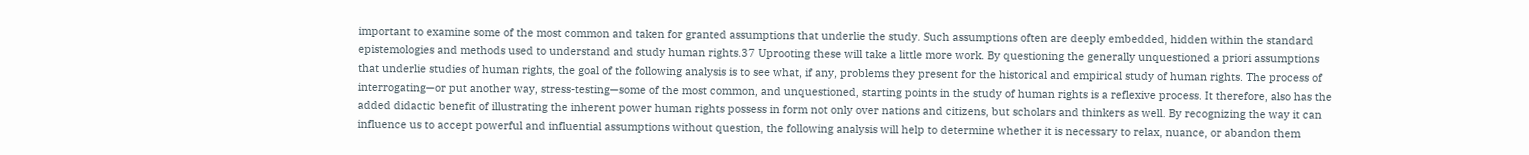important to examine some of the most common and taken for granted assumptions that underlie the study. Such assumptions often are deeply embedded, hidden within the standard epistemologies and methods used to understand and study human rights.37 Uprooting these will take a little more work. By questioning the generally unquestioned a priori assumptions that underlie studies of human rights, the goal of the following analysis is to see what, if any, problems they present for the historical and empirical study of human rights. The process of interrogating—or put another way, stress-testing—some of the most common, and unquestioned, starting points in the study of human rights is a reflexive process. It therefore, also has the added didactic benefit of illustrating the inherent power human rights possess in form not only over nations and citizens, but scholars and thinkers as well. By recognizing the way it can influence us to accept powerful and influential assumptions without question, the following analysis will help to determine whether it is necessary to relax, nuance, or abandon them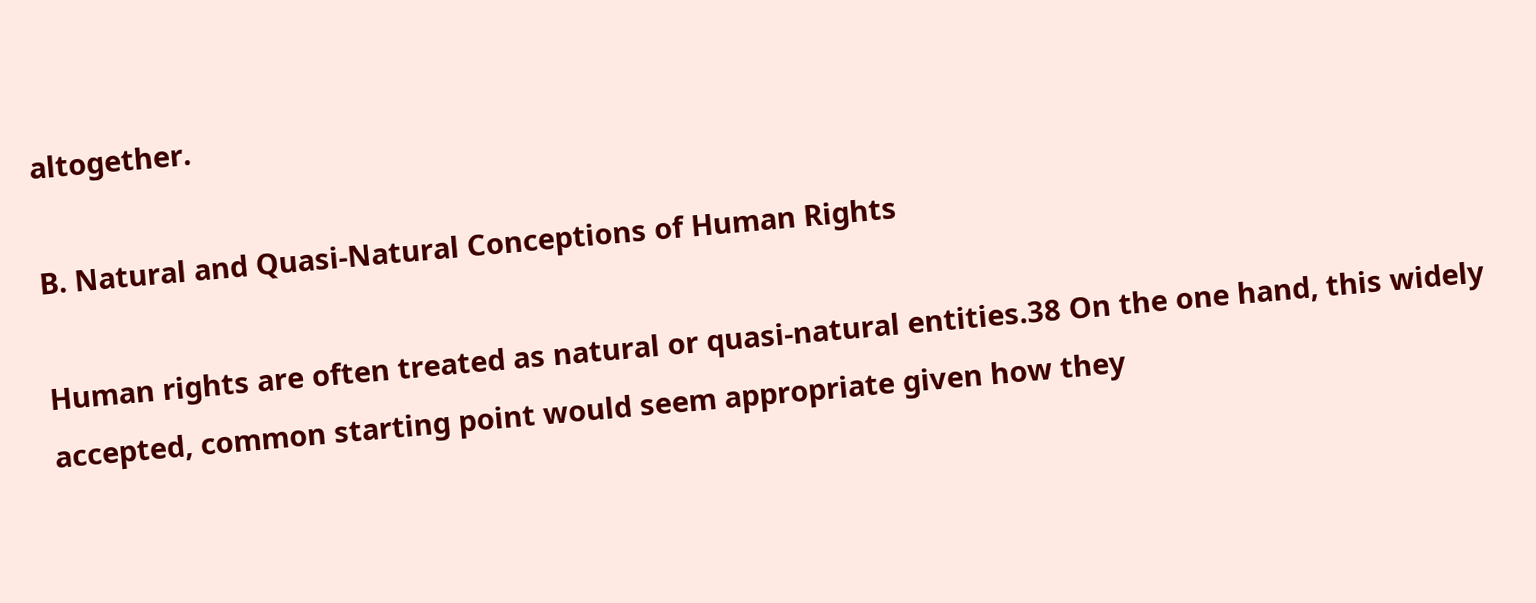altogether.

B. Natural and Quasi-Natural Conceptions of Human Rights

Human rights are often treated as natural or quasi-natural entities.38 On the one hand, this widely accepted, common starting point would seem appropriate given how they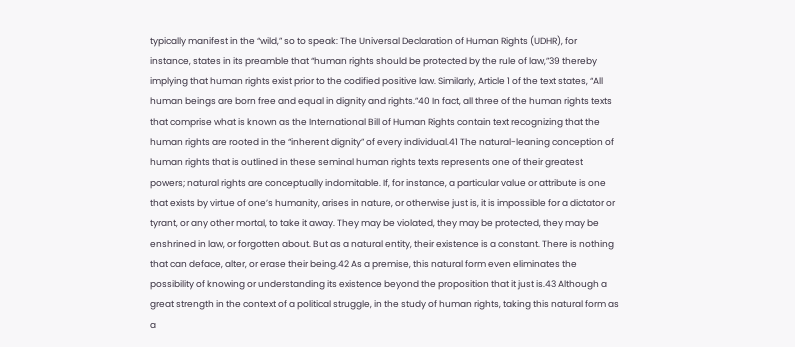typically manifest in the “wild,” so to speak: The Universal Declaration of Human Rights (UDHR), for instance, states in its preamble that “human rights should be protected by the rule of law,”39 thereby implying that human rights exist prior to the codified positive law. Similarly, Article 1 of the text states, “All human beings are born free and equal in dignity and rights.”40 In fact, all three of the human rights texts that comprise what is known as the International Bill of Human Rights contain text recognizing that the human rights are rooted in the “inherent dignity” of every individual.41 The natural-leaning conception of human rights that is outlined in these seminal human rights texts represents one of their greatest powers; natural rights are conceptually indomitable. If, for instance, a particular value or attribute is one that exists by virtue of one’s humanity, arises in nature, or otherwise just is, it is impossible for a dictator or tyrant, or any other mortal, to take it away. They may be violated, they may be protected, they may be enshrined in law, or forgotten about. But as a natural entity, their existence is a constant. There is nothing that can deface, alter, or erase their being.42 As a premise, this natural form even eliminates the possibility of knowing or understanding its existence beyond the proposition that it just is.43 Although a great strength in the context of a political struggle, in the study of human rights, taking this natural form as a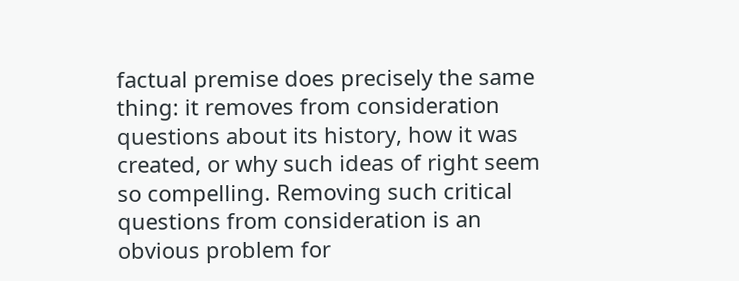factual premise does precisely the same thing: it removes from consideration questions about its history, how it was created, or why such ideas of right seem so compelling. Removing such critical questions from consideration is an obvious problem for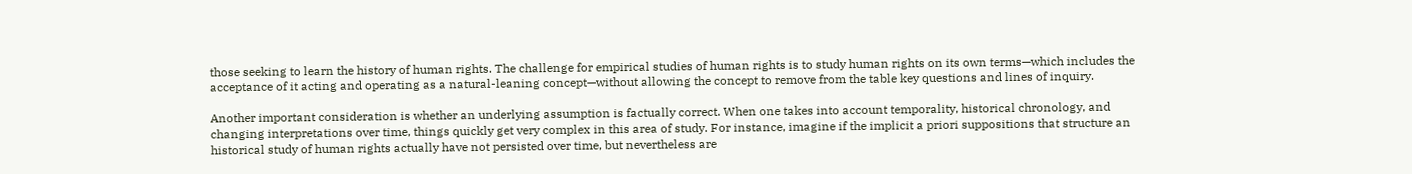those seeking to learn the history of human rights. The challenge for empirical studies of human rights is to study human rights on its own terms—which includes the acceptance of it acting and operating as a natural-leaning concept—without allowing the concept to remove from the table key questions and lines of inquiry.

Another important consideration is whether an underlying assumption is factually correct. When one takes into account temporality, historical chronology, and changing interpretations over time, things quickly get very complex in this area of study. For instance, imagine if the implicit a priori suppositions that structure an historical study of human rights actually have not persisted over time, but nevertheless are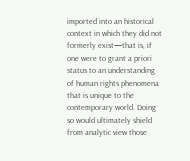imported into an historical context in which they did not formerly exist—that is, if one were to grant a priori status to an understanding of human rights phenomena that is unique to the contemporary world. Doing so would ultimately shield from analytic view those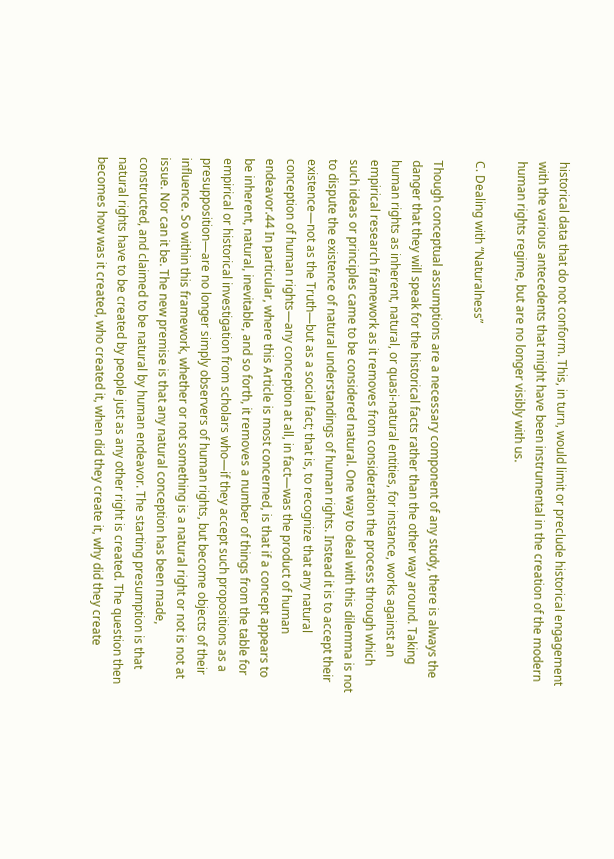historical data that do not conform. This, in turn, would limit or preclude historical engagement with the various antecedents that might have been instrumental in the creation of the modern human rights regime, but are no longer visibly with us.

C. Dealing with “Naturalness”

Though conceptual assumptions are a necessary component of any study, there is always the danger that they will speak for the historical facts rather than the other way around. Taking human rights as inherent, natural, or quasi-natural entities, for instance, works against an empirical research framework as it removes from consideration the process through which such ideas or principles came to be considered natural. One way to deal with this dilemma is not to dispute the existence of natural understandings of human rights. Instead it is to accept their existence—not as the Truth—but as a social fact; that is, to recognize that any natural conception of human rights—any conception at all, in fact—was the product of human endeavor.44 In particular, where this Article is most concerned, is that if a concept appears to be inherent, natural, inevitable, and so forth, it removes a number of things from the table for empirical or historical investigation from scholars who—if they accept such propositions as a presupposition—are no longer simply observers of human rights, but become objects of their influence. So within this framework, whether or not something is a natural right or not is not at issue. Nor can it be. The new premise is that any natural conception has been made, constructed, and claimed to be natural by human endeavor. The starting presumption is that natural rights have to be created by people just as any other right is created. The question then becomes how was it created, who created it, when did they create it, why did they create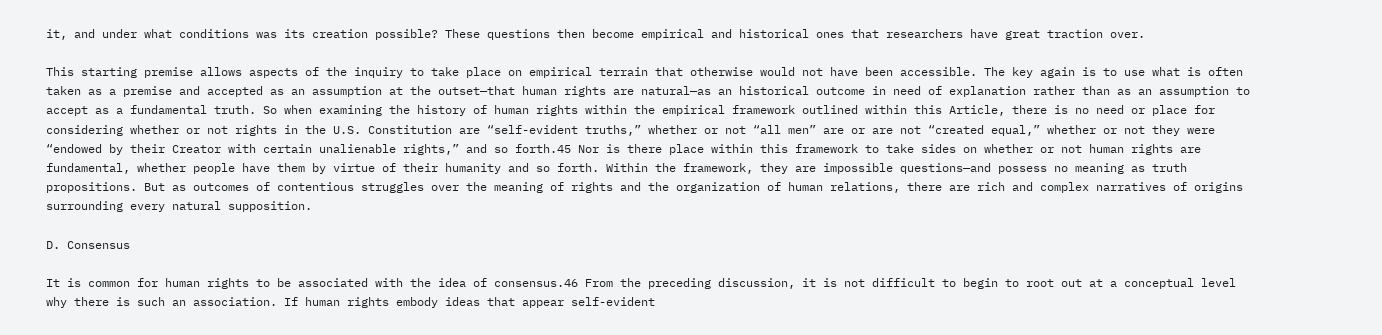it, and under what conditions was its creation possible? These questions then become empirical and historical ones that researchers have great traction over.

This starting premise allows aspects of the inquiry to take place on empirical terrain that otherwise would not have been accessible. The key again is to use what is often taken as a premise and accepted as an assumption at the outset—that human rights are natural—as an historical outcome in need of explanation rather than as an assumption to accept as a fundamental truth. So when examining the history of human rights within the empirical framework outlined within this Article, there is no need or place for considering whether or not rights in the U.S. Constitution are “self-evident truths,” whether or not “all men” are or are not “created equal,” whether or not they were “endowed by their Creator with certain unalienable rights,” and so forth.45 Nor is there place within this framework to take sides on whether or not human rights are fundamental, whether people have them by virtue of their humanity and so forth. Within the framework, they are impossible questions—and possess no meaning as truth propositions. But as outcomes of contentious struggles over the meaning of rights and the organization of human relations, there are rich and complex narratives of origins surrounding every natural supposition.

D. Consensus

It is common for human rights to be associated with the idea of consensus.46 From the preceding discussion, it is not difficult to begin to root out at a conceptual level why there is such an association. If human rights embody ideas that appear self-evident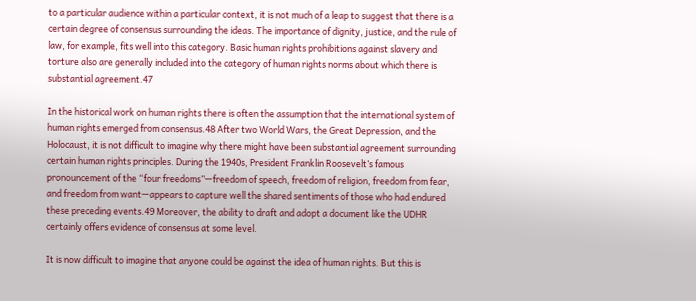to a particular audience within a particular context, it is not much of a leap to suggest that there is a certain degree of consensus surrounding the ideas. The importance of dignity, justice, and the rule of law, for example, fits well into this category. Basic human rights prohibitions against slavery and torture also are generally included into the category of human rights norms about which there is substantial agreement.47

In the historical work on human rights there is often the assumption that the international system of human rights emerged from consensus.48 After two World Wars, the Great Depression, and the Holocaust, it is not difficult to imagine why there might have been substantial agreement surrounding certain human rights principles. During the 1940s, President Franklin Roosevelt’s famous pronouncement of the “four freedoms”—freedom of speech, freedom of religion, freedom from fear, and freedom from want—appears to capture well the shared sentiments of those who had endured these preceding events.49 Moreover, the ability to draft and adopt a document like the UDHR certainly offers evidence of consensus at some level.

It is now difficult to imagine that anyone could be against the idea of human rights. But this is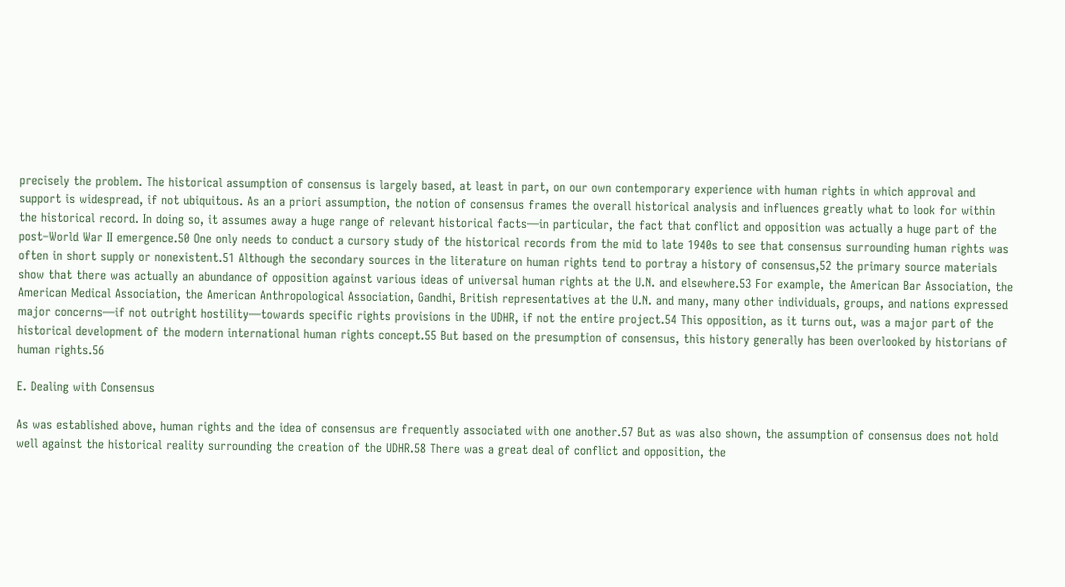precisely the problem. The historical assumption of consensus is largely based, at least in part, on our own contemporary experience with human rights in which approval and support is widespread, if not ubiquitous. As an a priori assumption, the notion of consensus frames the overall historical analysis and influences greatly what to look for within the historical record. In doing so, it assumes away a huge range of relevant historical facts—in particular, the fact that conflict and opposition was actually a huge part of the post–World War II emergence.50 One only needs to conduct a cursory study of the historical records from the mid to late 1940s to see that consensus surrounding human rights was often in short supply or nonexistent.51 Although the secondary sources in the literature on human rights tend to portray a history of consensus,52 the primary source materials show that there was actually an abundance of opposition against various ideas of universal human rights at the U.N. and elsewhere.53 For example, the American Bar Association, the American Medical Association, the American Anthropological Association, Gandhi, British representatives at the U.N. and many, many other individuals, groups, and nations expressed major concerns—if not outright hostility—towards specific rights provisions in the UDHR, if not the entire project.54 This opposition, as it turns out, was a major part of the historical development of the modern international human rights concept.55 But based on the presumption of consensus, this history generally has been overlooked by historians of human rights.56

E. Dealing with Consensus

As was established above, human rights and the idea of consensus are frequently associated with one another.57 But as was also shown, the assumption of consensus does not hold well against the historical reality surrounding the creation of the UDHR.58 There was a great deal of conflict and opposition, the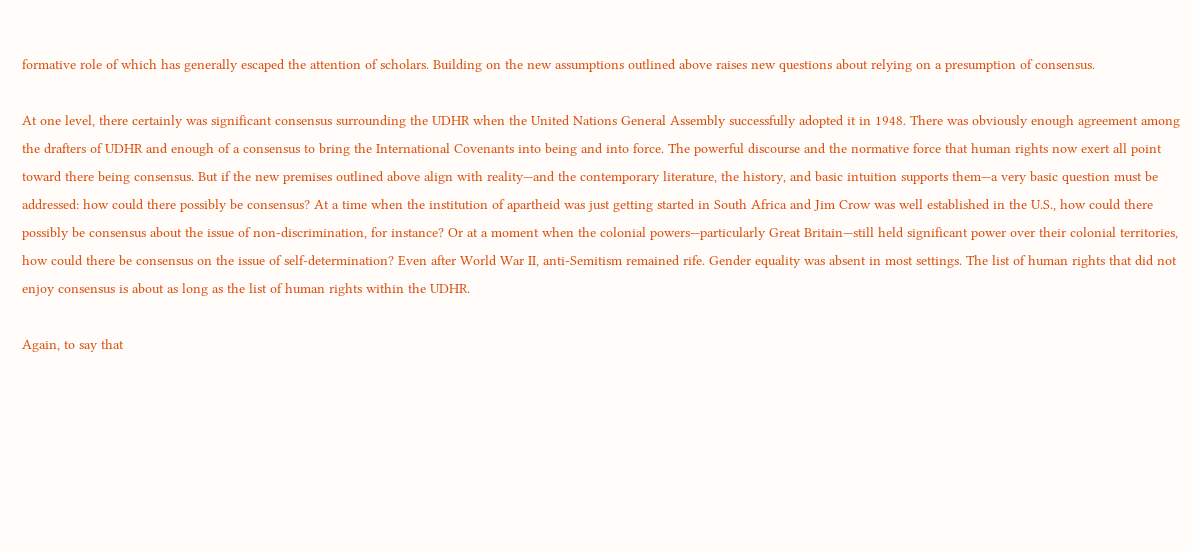formative role of which has generally escaped the attention of scholars. Building on the new assumptions outlined above raises new questions about relying on a presumption of consensus.

At one level, there certainly was significant consensus surrounding the UDHR when the United Nations General Assembly successfully adopted it in 1948. There was obviously enough agreement among the drafters of UDHR and enough of a consensus to bring the International Covenants into being and into force. The powerful discourse and the normative force that human rights now exert all point toward there being consensus. But if the new premises outlined above align with reality—and the contemporary literature, the history, and basic intuition supports them—a very basic question must be addressed: how could there possibly be consensus? At a time when the institution of apartheid was just getting started in South Africa and Jim Crow was well established in the U.S., how could there possibly be consensus about the issue of non-discrimination, for instance? Or at a moment when the colonial powers—particularly Great Britain—still held significant power over their colonial territories, how could there be consensus on the issue of self-determination? Even after World War II, anti-Semitism remained rife. Gender equality was absent in most settings. The list of human rights that did not enjoy consensus is about as long as the list of human rights within the UDHR.

Again, to say that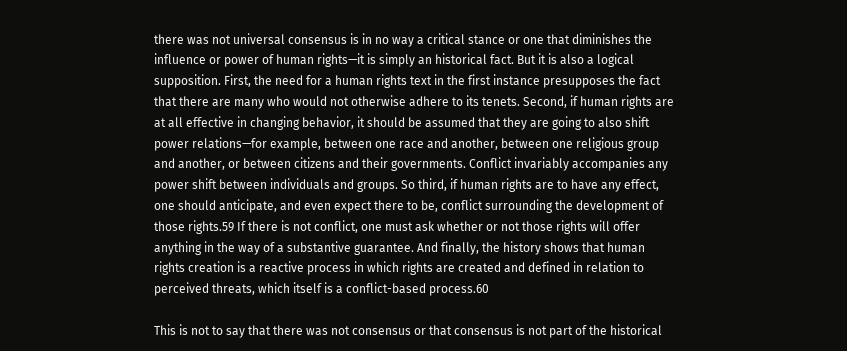there was not universal consensus is in no way a critical stance or one that diminishes the influence or power of human rights—it is simply an historical fact. But it is also a logical supposition. First, the need for a human rights text in the first instance presupposes the fact that there are many who would not otherwise adhere to its tenets. Second, if human rights are at all effective in changing behavior, it should be assumed that they are going to also shift power relations—for example, between one race and another, between one religious group and another, or between citizens and their governments. Conflict invariably accompanies any power shift between individuals and groups. So third, if human rights are to have any effect, one should anticipate, and even expect there to be, conflict surrounding the development of those rights.59 If there is not conflict, one must ask whether or not those rights will offer anything in the way of a substantive guarantee. And finally, the history shows that human rights creation is a reactive process in which rights are created and defined in relation to perceived threats, which itself is a conflict-based process.60

This is not to say that there was not consensus or that consensus is not part of the historical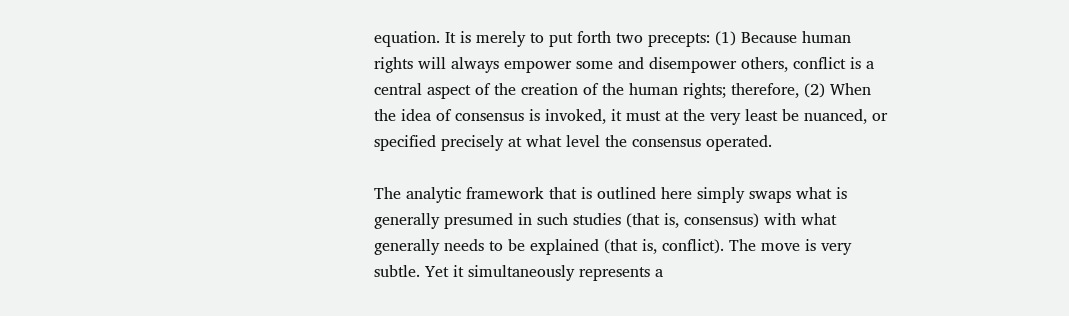equation. It is merely to put forth two precepts: (1) Because human rights will always empower some and disempower others, conflict is a central aspect of the creation of the human rights; therefore, (2) When the idea of consensus is invoked, it must at the very least be nuanced, or specified precisely at what level the consensus operated.

The analytic framework that is outlined here simply swaps what is generally presumed in such studies (that is, consensus) with what generally needs to be explained (that is, conflict). The move is very subtle. Yet it simultaneously represents a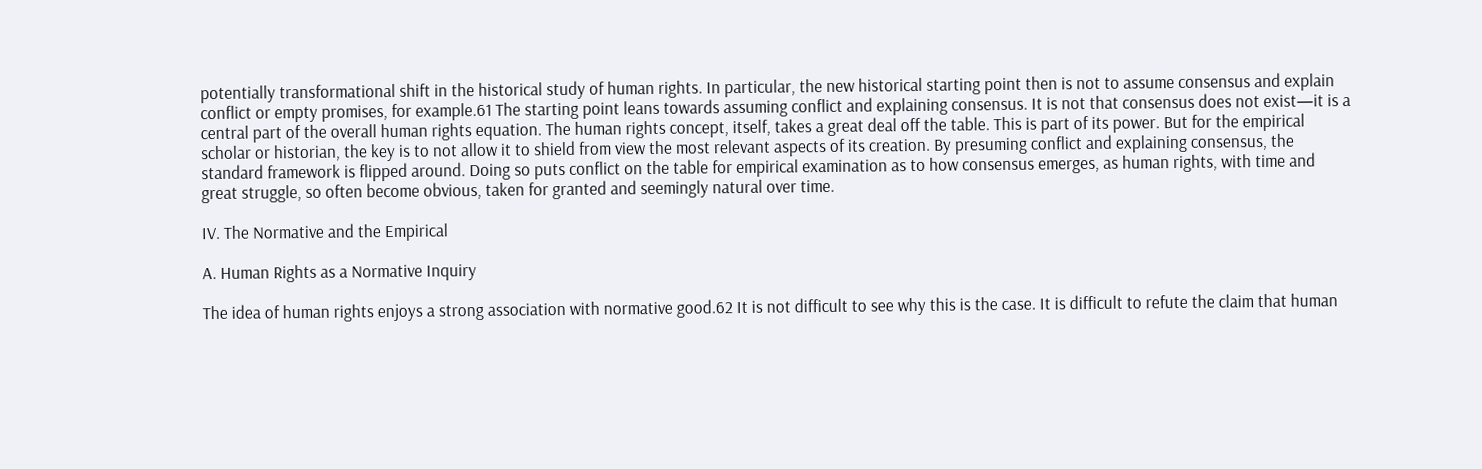potentially transformational shift in the historical study of human rights. In particular, the new historical starting point then is not to assume consensus and explain conflict or empty promises, for example.61 The starting point leans towards assuming conflict and explaining consensus. It is not that consensus does not exist—it is a central part of the overall human rights equation. The human rights concept, itself, takes a great deal off the table. This is part of its power. But for the empirical scholar or historian, the key is to not allow it to shield from view the most relevant aspects of its creation. By presuming conflict and explaining consensus, the standard framework is flipped around. Doing so puts conflict on the table for empirical examination as to how consensus emerges, as human rights, with time and great struggle, so often become obvious, taken for granted and seemingly natural over time.

IV. The Normative and the Empirical

A. Human Rights as a Normative Inquiry

The idea of human rights enjoys a strong association with normative good.62 It is not difficult to see why this is the case. It is difficult to refute the claim that human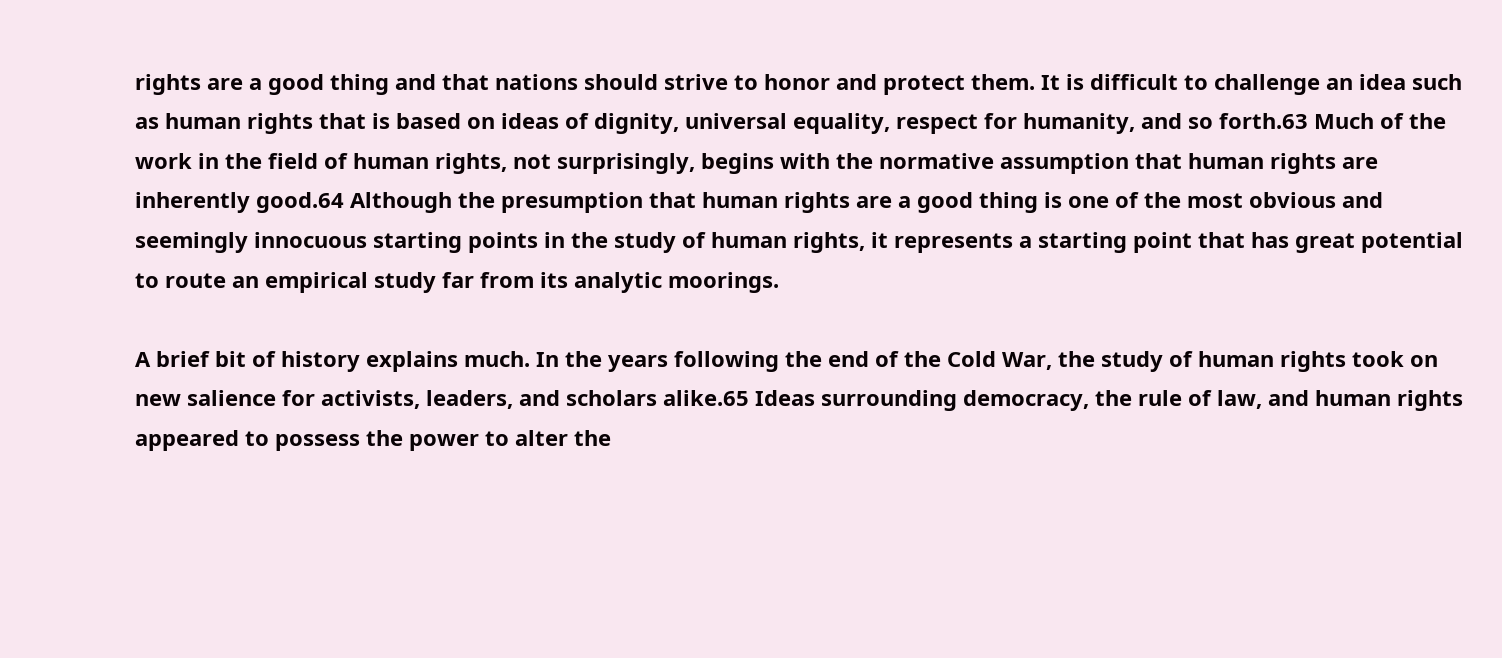rights are a good thing and that nations should strive to honor and protect them. It is difficult to challenge an idea such as human rights that is based on ideas of dignity, universal equality, respect for humanity, and so forth.63 Much of the work in the field of human rights, not surprisingly, begins with the normative assumption that human rights are inherently good.64 Although the presumption that human rights are a good thing is one of the most obvious and seemingly innocuous starting points in the study of human rights, it represents a starting point that has great potential to route an empirical study far from its analytic moorings.

A brief bit of history explains much. In the years following the end of the Cold War, the study of human rights took on new salience for activists, leaders, and scholars alike.65 Ideas surrounding democracy, the rule of law, and human rights appeared to possess the power to alter the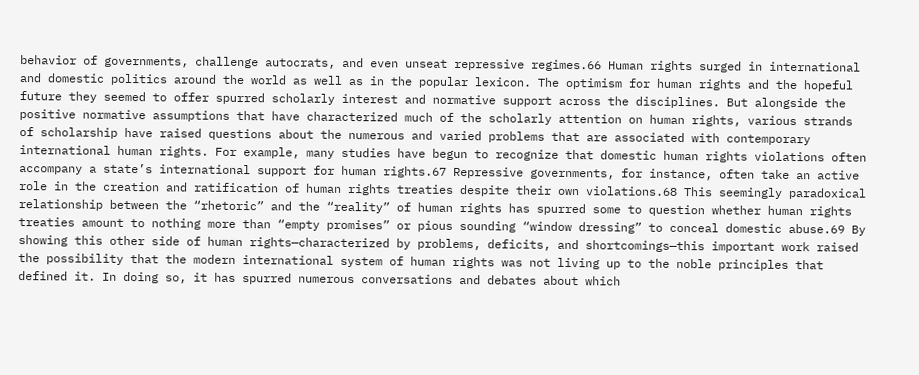behavior of governments, challenge autocrats, and even unseat repressive regimes.66 Human rights surged in international and domestic politics around the world as well as in the popular lexicon. The optimism for human rights and the hopeful future they seemed to offer spurred scholarly interest and normative support across the disciplines. But alongside the positive normative assumptions that have characterized much of the scholarly attention on human rights, various strands of scholarship have raised questions about the numerous and varied problems that are associated with contemporary international human rights. For example, many studies have begun to recognize that domestic human rights violations often accompany a state’s international support for human rights.67 Repressive governments, for instance, often take an active role in the creation and ratification of human rights treaties despite their own violations.68 This seemingly paradoxical relationship between the “rhetoric” and the “reality” of human rights has spurred some to question whether human rights treaties amount to nothing more than “empty promises” or pious sounding “window dressing” to conceal domestic abuse.69 By showing this other side of human rights—characterized by problems, deficits, and shortcomings—this important work raised the possibility that the modern international system of human rights was not living up to the noble principles that defined it. In doing so, it has spurred numerous conversations and debates about which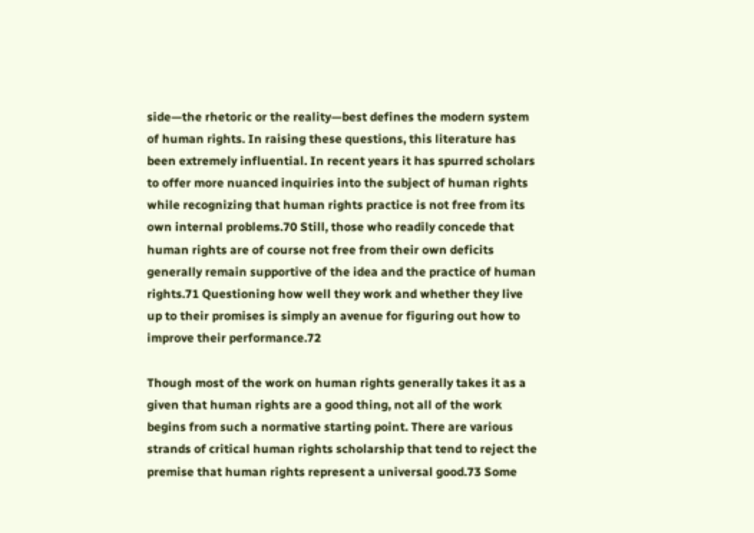side—the rhetoric or the reality—best defines the modern system of human rights. In raising these questions, this literature has been extremely influential. In recent years it has spurred scholars to offer more nuanced inquiries into the subject of human rights while recognizing that human rights practice is not free from its own internal problems.70 Still, those who readily concede that human rights are of course not free from their own deficits generally remain supportive of the idea and the practice of human rights.71 Questioning how well they work and whether they live up to their promises is simply an avenue for figuring out how to improve their performance.72

Though most of the work on human rights generally takes it as a given that human rights are a good thing, not all of the work begins from such a normative starting point. There are various strands of critical human rights scholarship that tend to reject the premise that human rights represent a universal good.73 Some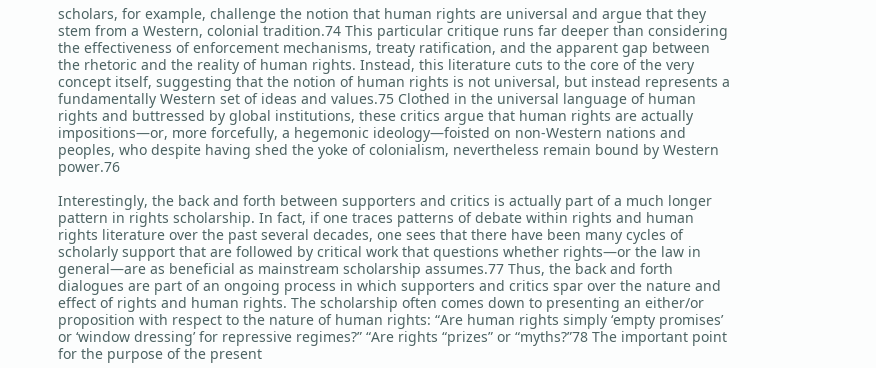scholars, for example, challenge the notion that human rights are universal and argue that they stem from a Western, colonial tradition.74 This particular critique runs far deeper than considering the effectiveness of enforcement mechanisms, treaty ratification, and the apparent gap between the rhetoric and the reality of human rights. Instead, this literature cuts to the core of the very concept itself, suggesting that the notion of human rights is not universal, but instead represents a fundamentally Western set of ideas and values.75 Clothed in the universal language of human rights and buttressed by global institutions, these critics argue that human rights are actually impositions—or, more forcefully, a hegemonic ideology—foisted on non-Western nations and peoples, who despite having shed the yoke of colonialism, nevertheless remain bound by Western power.76

Interestingly, the back and forth between supporters and critics is actually part of a much longer pattern in rights scholarship. In fact, if one traces patterns of debate within rights and human rights literature over the past several decades, one sees that there have been many cycles of scholarly support that are followed by critical work that questions whether rights—or the law in general—are as beneficial as mainstream scholarship assumes.77 Thus, the back and forth dialogues are part of an ongoing process in which supporters and critics spar over the nature and effect of rights and human rights. The scholarship often comes down to presenting an either/or proposition with respect to the nature of human rights: “Are human rights simply ‘empty promises’ or ‘window dressing’ for repressive regimes?” “Are rights “prizes” or “myths?”78 The important point for the purpose of the present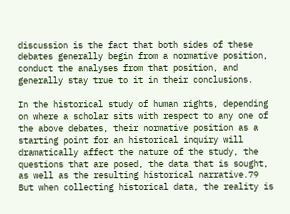discussion is the fact that both sides of these debates generally begin from a normative position, conduct the analyses from that position, and generally stay true to it in their conclusions.

In the historical study of human rights, depending on where a scholar sits with respect to any one of the above debates, their normative position as a starting point for an historical inquiry will dramatically affect the nature of the study, the questions that are posed, the data that is sought, as well as the resulting historical narrative.79 But when collecting historical data, the reality is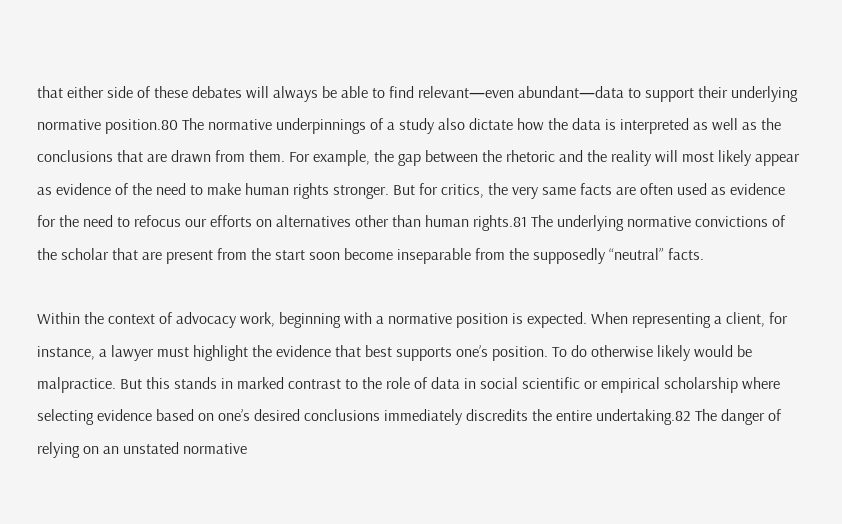that either side of these debates will always be able to find relevant—even abundant—data to support their underlying normative position.80 The normative underpinnings of a study also dictate how the data is interpreted as well as the conclusions that are drawn from them. For example, the gap between the rhetoric and the reality will most likely appear as evidence of the need to make human rights stronger. But for critics, the very same facts are often used as evidence for the need to refocus our efforts on alternatives other than human rights.81 The underlying normative convictions of the scholar that are present from the start soon become inseparable from the supposedly “neutral” facts.

Within the context of advocacy work, beginning with a normative position is expected. When representing a client, for instance, a lawyer must highlight the evidence that best supports one’s position. To do otherwise likely would be malpractice. But this stands in marked contrast to the role of data in social scientific or empirical scholarship where selecting evidence based on one’s desired conclusions immediately discredits the entire undertaking.82 The danger of relying on an unstated normative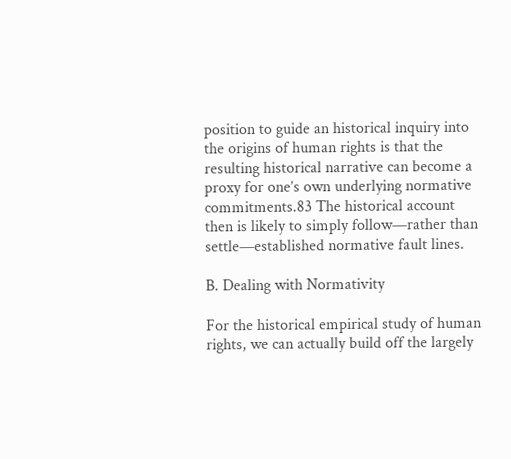position to guide an historical inquiry into the origins of human rights is that the resulting historical narrative can become a proxy for one’s own underlying normative commitments.83 The historical account then is likely to simply follow—rather than settle—established normative fault lines.

B. Dealing with Normativity

For the historical empirical study of human rights, we can actually build off the largely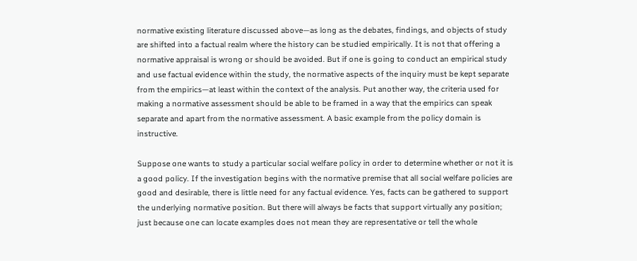normative existing literature discussed above—as long as the debates, findings, and objects of study are shifted into a factual realm where the history can be studied empirically. It is not that offering a normative appraisal is wrong or should be avoided. But if one is going to conduct an empirical study and use factual evidence within the study, the normative aspects of the inquiry must be kept separate from the empirics—at least within the context of the analysis. Put another way, the criteria used for making a normative assessment should be able to be framed in a way that the empirics can speak separate and apart from the normative assessment. A basic example from the policy domain is instructive.

Suppose one wants to study a particular social welfare policy in order to determine whether or not it is a good policy. If the investigation begins with the normative premise that all social welfare policies are good and desirable, there is little need for any factual evidence. Yes, facts can be gathered to support the underlying normative position. But there will always be facts that support virtually any position; just because one can locate examples does not mean they are representative or tell the whole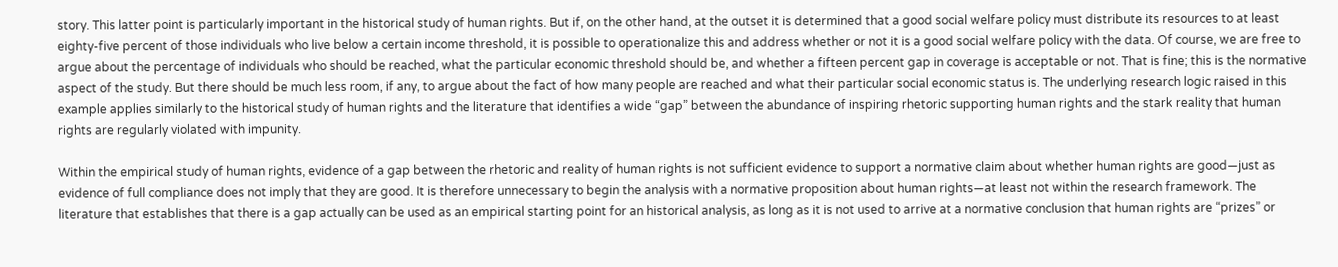story. This latter point is particularly important in the historical study of human rights. But if, on the other hand, at the outset it is determined that a good social welfare policy must distribute its resources to at least eighty-five percent of those individuals who live below a certain income threshold, it is possible to operationalize this and address whether or not it is a good social welfare policy with the data. Of course, we are free to argue about the percentage of individuals who should be reached, what the particular economic threshold should be, and whether a fifteen percent gap in coverage is acceptable or not. That is fine; this is the normative aspect of the study. But there should be much less room, if any, to argue about the fact of how many people are reached and what their particular social economic status is. The underlying research logic raised in this example applies similarly to the historical study of human rights and the literature that identifies a wide “gap” between the abundance of inspiring rhetoric supporting human rights and the stark reality that human rights are regularly violated with impunity.

Within the empirical study of human rights, evidence of a gap between the rhetoric and reality of human rights is not sufficient evidence to support a normative claim about whether human rights are good—just as evidence of full compliance does not imply that they are good. It is therefore unnecessary to begin the analysis with a normative proposition about human rights—at least not within the research framework. The literature that establishes that there is a gap actually can be used as an empirical starting point for an historical analysis, as long as it is not used to arrive at a normative conclusion that human rights are “prizes” or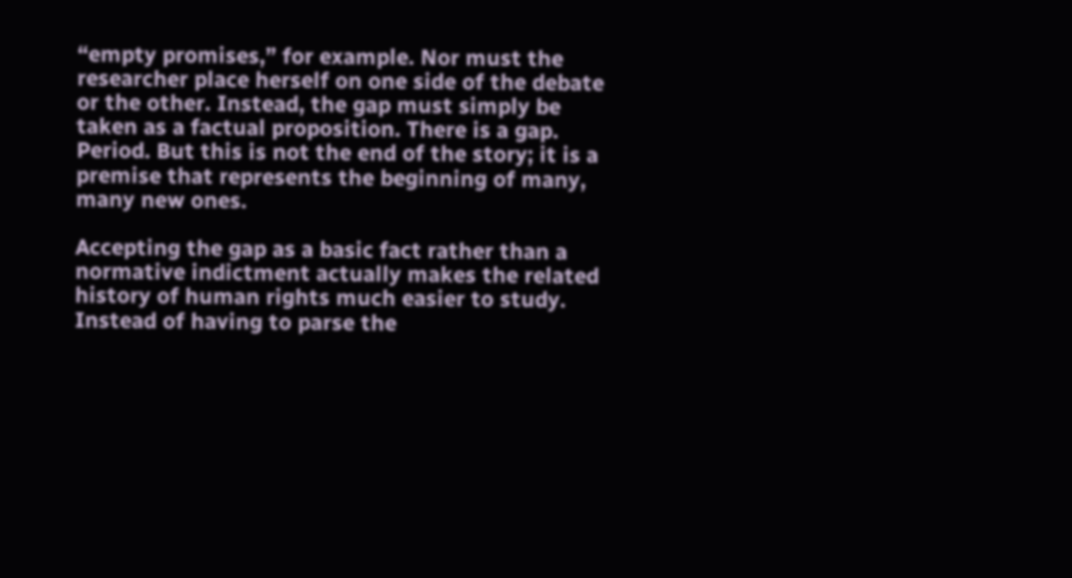“empty promises,” for example. Nor must the researcher place herself on one side of the debate or the other. Instead, the gap must simply be taken as a factual proposition. There is a gap. Period. But this is not the end of the story; it is a premise that represents the beginning of many, many new ones.

Accepting the gap as a basic fact rather than a normative indictment actually makes the related history of human rights much easier to study. Instead of having to parse the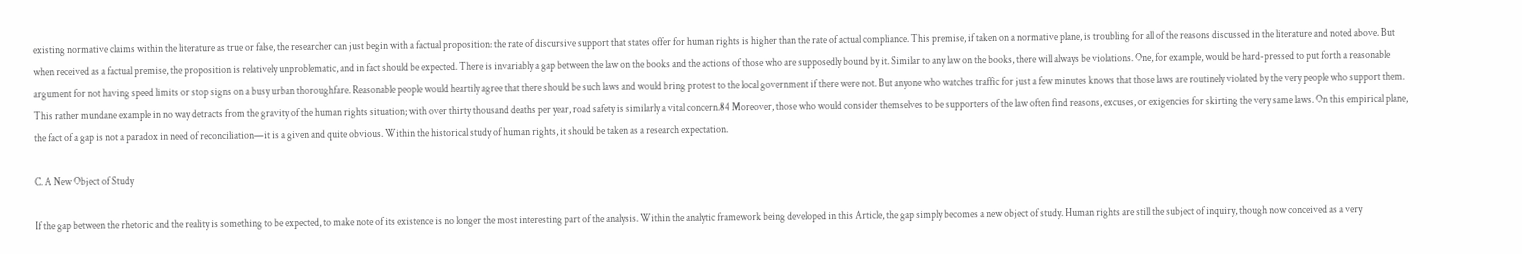existing normative claims within the literature as true or false, the researcher can just begin with a factual proposition: the rate of discursive support that states offer for human rights is higher than the rate of actual compliance. This premise, if taken on a normative plane, is troubling for all of the reasons discussed in the literature and noted above. But when received as a factual premise, the proposition is relatively unproblematic, and in fact should be expected. There is invariably a gap between the law on the books and the actions of those who are supposedly bound by it. Similar to any law on the books, there will always be violations. One, for example, would be hard-pressed to put forth a reasonable argument for not having speed limits or stop signs on a busy urban thoroughfare. Reasonable people would heartily agree that there should be such laws and would bring protest to the local government if there were not. But anyone who watches traffic for just a few minutes knows that those laws are routinely violated by the very people who support them. This rather mundane example in no way detracts from the gravity of the human rights situation; with over thirty thousand deaths per year, road safety is similarly a vital concern.84 Moreover, those who would consider themselves to be supporters of the law often find reasons, excuses, or exigencies for skirting the very same laws. On this empirical plane, the fact of a gap is not a paradox in need of reconciliation—it is a given and quite obvious. Within the historical study of human rights, it should be taken as a research expectation.

C. A New Object of Study

If the gap between the rhetoric and the reality is something to be expected, to make note of its existence is no longer the most interesting part of the analysis. Within the analytic framework being developed in this Article, the gap simply becomes a new object of study. Human rights are still the subject of inquiry, though now conceived as a very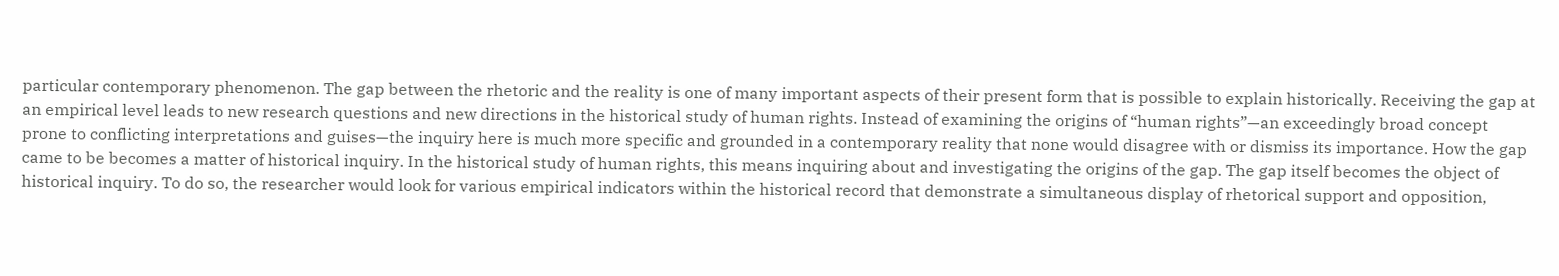particular contemporary phenomenon. The gap between the rhetoric and the reality is one of many important aspects of their present form that is possible to explain historically. Receiving the gap at an empirical level leads to new research questions and new directions in the historical study of human rights. Instead of examining the origins of “human rights”—an exceedingly broad concept prone to conflicting interpretations and guises—the inquiry here is much more specific and grounded in a contemporary reality that none would disagree with or dismiss its importance. How the gap came to be becomes a matter of historical inquiry. In the historical study of human rights, this means inquiring about and investigating the origins of the gap. The gap itself becomes the object of historical inquiry. To do so, the researcher would look for various empirical indicators within the historical record that demonstrate a simultaneous display of rhetorical support and opposition,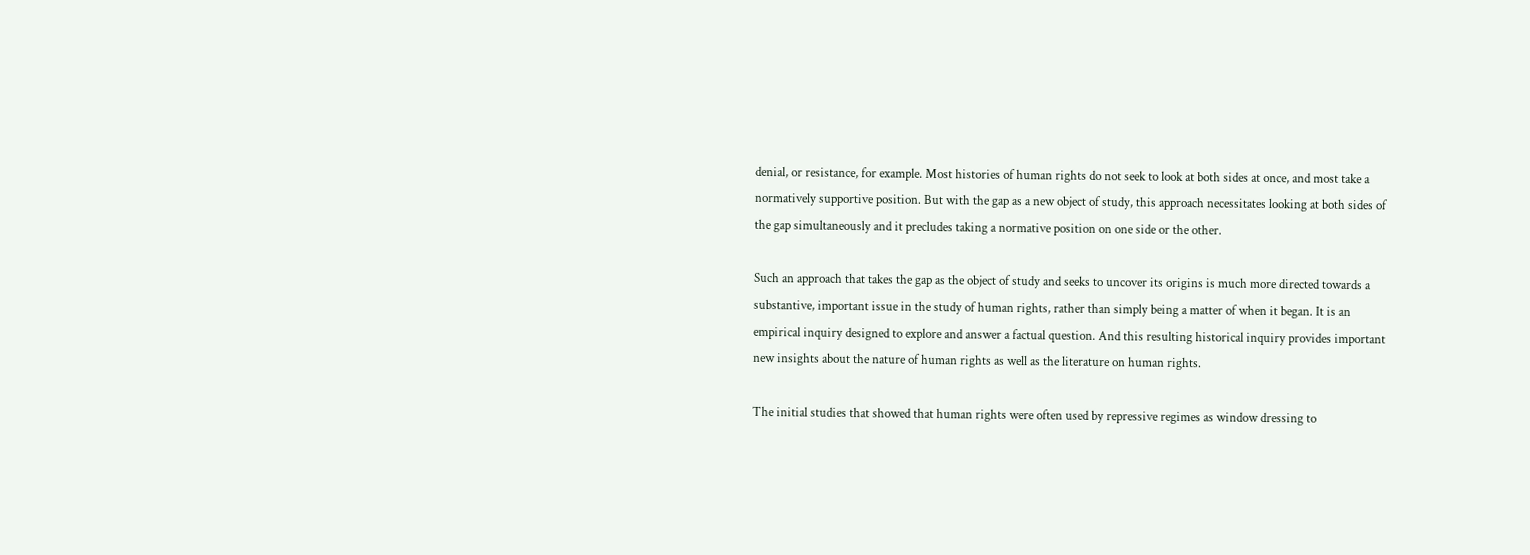denial, or resistance, for example. Most histories of human rights do not seek to look at both sides at once, and most take a normatively supportive position. But with the gap as a new object of study, this approach necessitates looking at both sides of the gap simultaneously and it precludes taking a normative position on one side or the other.

Such an approach that takes the gap as the object of study and seeks to uncover its origins is much more directed towards a substantive, important issue in the study of human rights, rather than simply being a matter of when it began. It is an empirical inquiry designed to explore and answer a factual question. And this resulting historical inquiry provides important new insights about the nature of human rights as well as the literature on human rights.

The initial studies that showed that human rights were often used by repressive regimes as window dressing to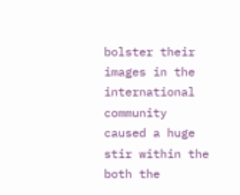bolster their images in the international community caused a huge stir within the both the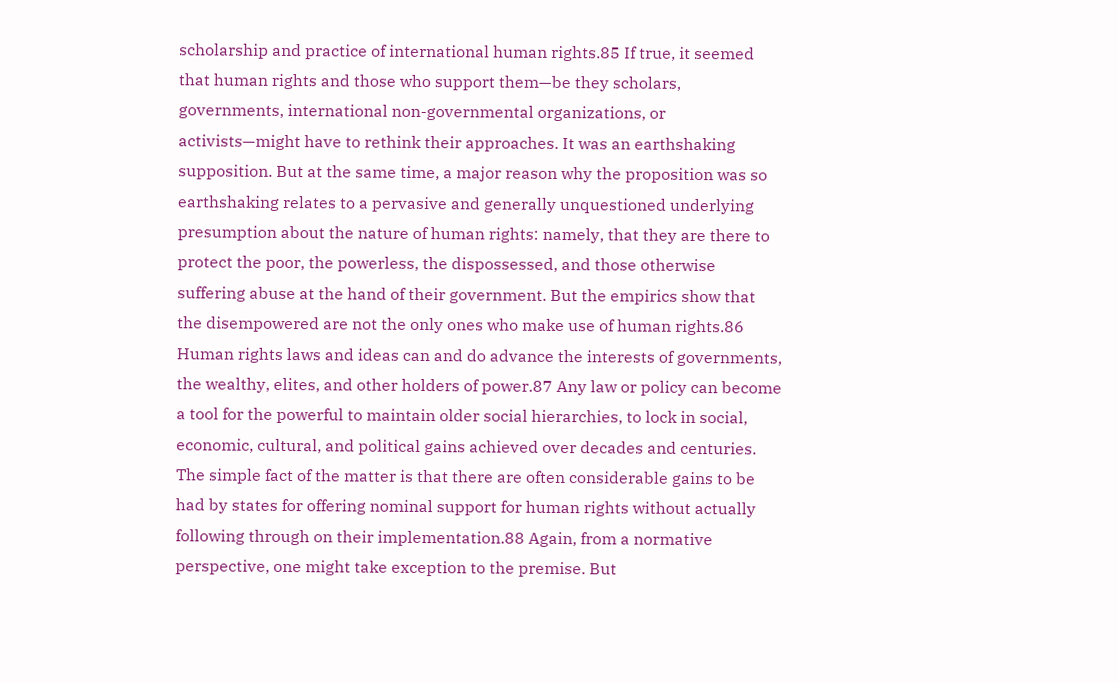scholarship and practice of international human rights.85 If true, it seemed that human rights and those who support them—be they scholars, governments, international non-governmental organizations, or activists—might have to rethink their approaches. It was an earthshaking supposition. But at the same time, a major reason why the proposition was so earthshaking relates to a pervasive and generally unquestioned underlying presumption about the nature of human rights: namely, that they are there to protect the poor, the powerless, the dispossessed, and those otherwise suffering abuse at the hand of their government. But the empirics show that the disempowered are not the only ones who make use of human rights.86 Human rights laws and ideas can and do advance the interests of governments, the wealthy, elites, and other holders of power.87 Any law or policy can become a tool for the powerful to maintain older social hierarchies, to lock in social, economic, cultural, and political gains achieved over decades and centuries. The simple fact of the matter is that there are often considerable gains to be had by states for offering nominal support for human rights without actually following through on their implementation.88 Again, from a normative perspective, one might take exception to the premise. But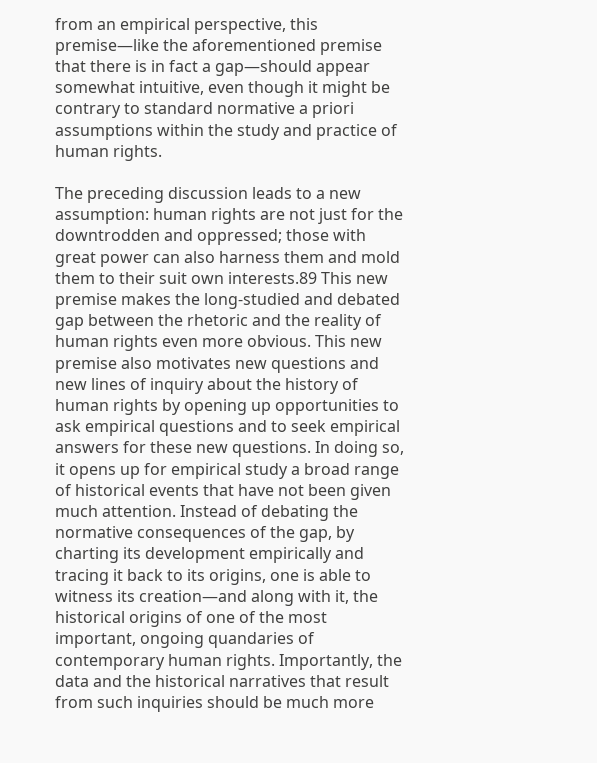from an empirical perspective, this premise—like the aforementioned premise that there is in fact a gap—should appear somewhat intuitive, even though it might be contrary to standard normative a priori assumptions within the study and practice of human rights.

The preceding discussion leads to a new assumption: human rights are not just for the downtrodden and oppressed; those with great power can also harness them and mold them to their suit own interests.89 This new premise makes the long-studied and debated gap between the rhetoric and the reality of human rights even more obvious. This new premise also motivates new questions and new lines of inquiry about the history of human rights by opening up opportunities to ask empirical questions and to seek empirical answers for these new questions. In doing so, it opens up for empirical study a broad range of historical events that have not been given much attention. Instead of debating the normative consequences of the gap, by charting its development empirically and tracing it back to its origins, one is able to witness its creation—and along with it, the historical origins of one of the most important, ongoing quandaries of contemporary human rights. Importantly, the data and the historical narratives that result from such inquiries should be much more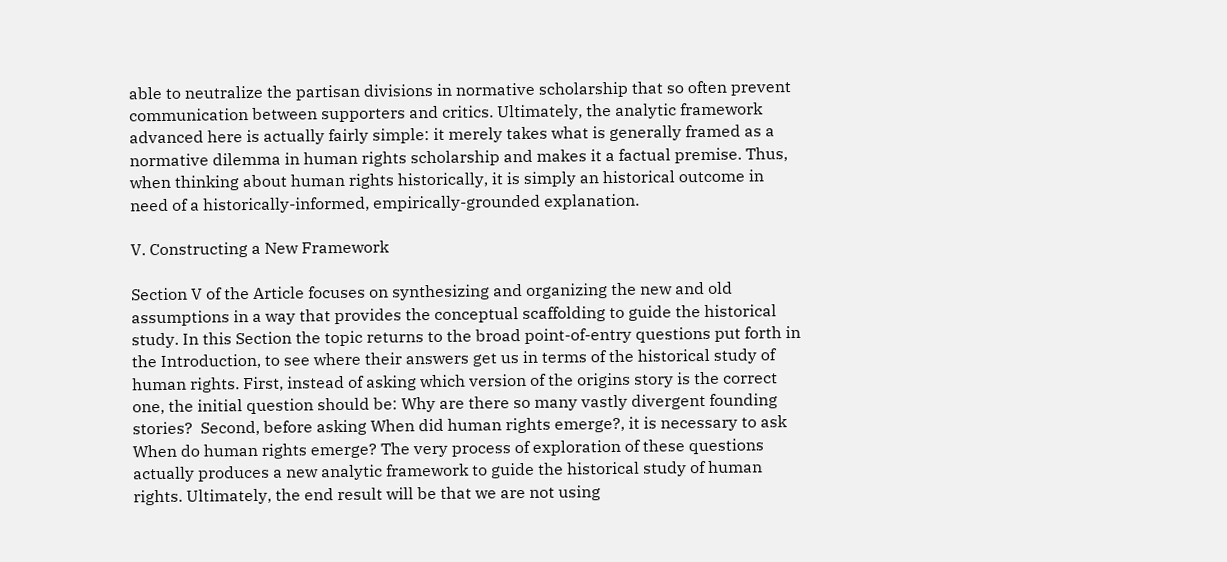able to neutralize the partisan divisions in normative scholarship that so often prevent communication between supporters and critics. Ultimately, the analytic framework advanced here is actually fairly simple: it merely takes what is generally framed as a normative dilemma in human rights scholarship and makes it a factual premise. Thus, when thinking about human rights historically, it is simply an historical outcome in need of a historically-informed, empirically-grounded explanation.

V. Constructing a New Framework

Section V of the Article focuses on synthesizing and organizing the new and old assumptions in a way that provides the conceptual scaffolding to guide the historical study. In this Section the topic returns to the broad point-of-entry questions put forth in the Introduction, to see where their answers get us in terms of the historical study of human rights. First, instead of asking which version of the origins story is the correct one, the initial question should be: Why are there so many vastly divergent founding stories?  Second, before asking When did human rights emerge?, it is necessary to ask When do human rights emerge? The very process of exploration of these questions actually produces a new analytic framework to guide the historical study of human rights. Ultimately, the end result will be that we are not using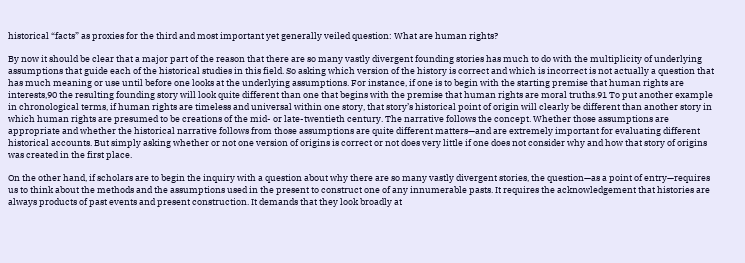historical “facts” as proxies for the third and most important yet generally veiled question: What are human rights?

By now it should be clear that a major part of the reason that there are so many vastly divergent founding stories has much to do with the multiplicity of underlying assumptions that guide each of the historical studies in this field. So asking which version of the history is correct and which is incorrect is not actually a question that has much meaning or use until before one looks at the underlying assumptions. For instance, if one is to begin with the starting premise that human rights are interests,90 the resulting founding story will look quite different than one that begins with the premise that human rights are moral truths.91 To put another example in chronological terms, if human rights are timeless and universal within one story, that story’s historical point of origin will clearly be different than another story in which human rights are presumed to be creations of the mid- or late-twentieth century. The narrative follows the concept. Whether those assumptions are appropriate and whether the historical narrative follows from those assumptions are quite different matters—and are extremely important for evaluating different historical accounts. But simply asking whether or not one version of origins is correct or not does very little if one does not consider why and how that story of origins was created in the first place.

On the other hand, if scholars are to begin the inquiry with a question about why there are so many vastly divergent stories, the question—as a point of entry—requires us to think about the methods and the assumptions used in the present to construct one of any innumerable pasts. It requires the acknowledgement that histories are always products of past events and present construction. It demands that they look broadly at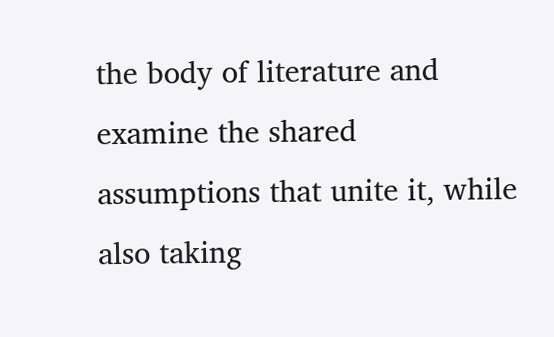the body of literature and examine the shared assumptions that unite it, while also taking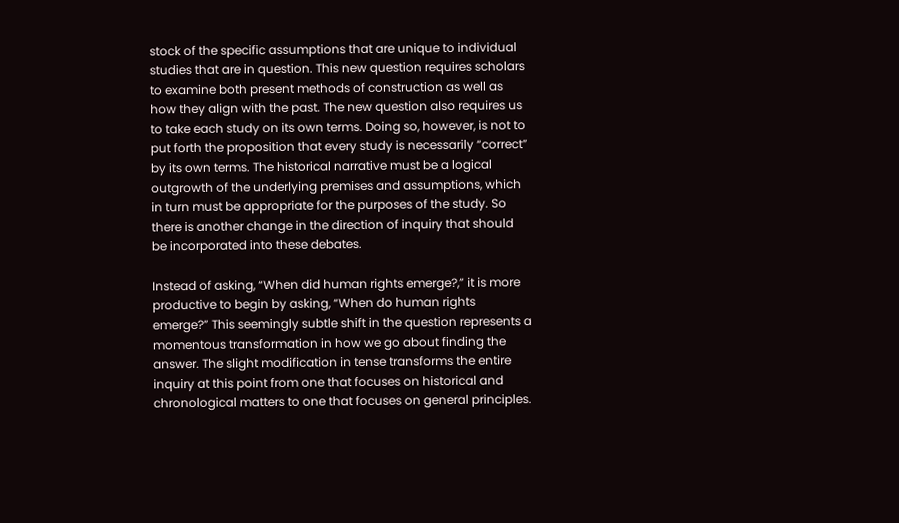stock of the specific assumptions that are unique to individual studies that are in question. This new question requires scholars to examine both present methods of construction as well as how they align with the past. The new question also requires us to take each study on its own terms. Doing so, however, is not to put forth the proposition that every study is necessarily “correct” by its own terms. The historical narrative must be a logical outgrowth of the underlying premises and assumptions, which in turn must be appropriate for the purposes of the study. So there is another change in the direction of inquiry that should be incorporated into these debates.

Instead of asking, “When did human rights emerge?,” it is more productive to begin by asking, “When do human rights emerge?” This seemingly subtle shift in the question represents a momentous transformation in how we go about finding the answer. The slight modification in tense transforms the entire inquiry at this point from one that focuses on historical and chronological matters to one that focuses on general principles.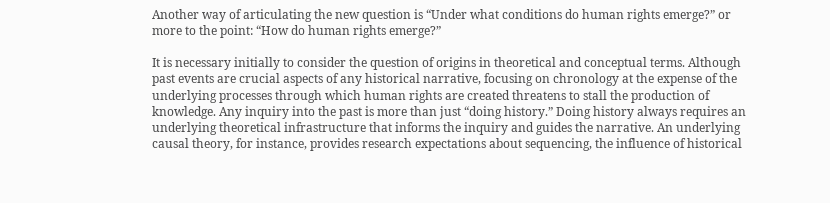Another way of articulating the new question is “Under what conditions do human rights emerge?” or more to the point: “How do human rights emerge?”

It is necessary initially to consider the question of origins in theoretical and conceptual terms. Although past events are crucial aspects of any historical narrative, focusing on chronology at the expense of the underlying processes through which human rights are created threatens to stall the production of knowledge. Any inquiry into the past is more than just “doing history.” Doing history always requires an underlying theoretical infrastructure that informs the inquiry and guides the narrative. An underlying causal theory, for instance, provides research expectations about sequencing, the influence of historical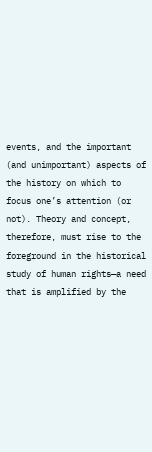events, and the important (and unimportant) aspects of the history on which to focus one’s attention (or not). Theory and concept, therefore, must rise to the foreground in the historical study of human rights—a need that is amplified by the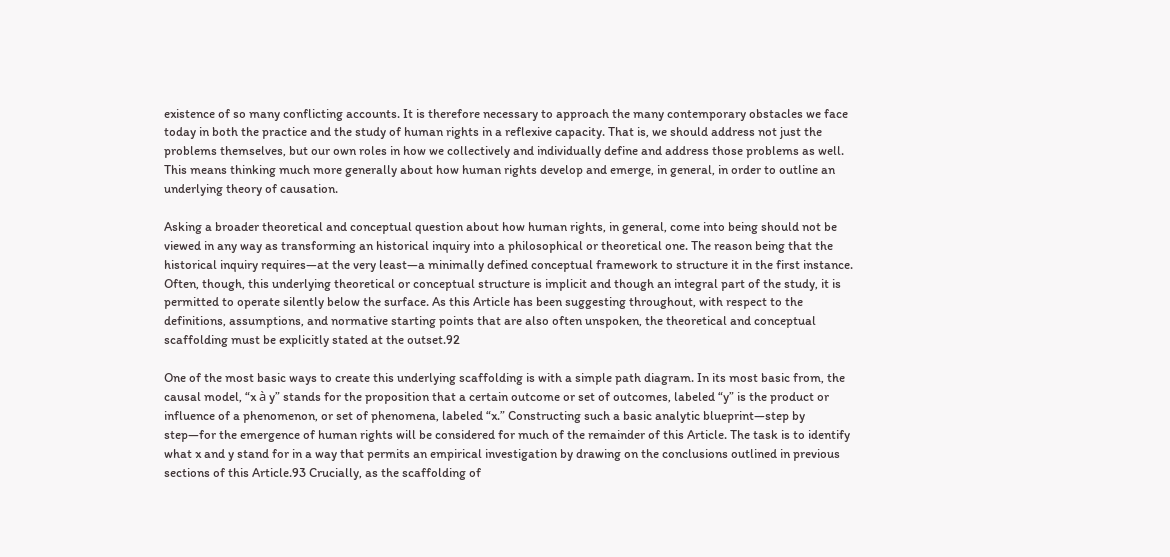existence of so many conflicting accounts. It is therefore necessary to approach the many contemporary obstacles we face today in both the practice and the study of human rights in a reflexive capacity. That is, we should address not just the problems themselves, but our own roles in how we collectively and individually define and address those problems as well. This means thinking much more generally about how human rights develop and emerge, in general, in order to outline an underlying theory of causation.

Asking a broader theoretical and conceptual question about how human rights, in general, come into being should not be viewed in any way as transforming an historical inquiry into a philosophical or theoretical one. The reason being that the historical inquiry requires—at the very least—a minimally defined conceptual framework to structure it in the first instance. Often, though, this underlying theoretical or conceptual structure is implicit and though an integral part of the study, it is permitted to operate silently below the surface. As this Article has been suggesting throughout, with respect to the definitions, assumptions, and normative starting points that are also often unspoken, the theoretical and conceptual scaffolding must be explicitly stated at the outset.92

One of the most basic ways to create this underlying scaffolding is with a simple path diagram. In its most basic from, the causal model, “x à y” stands for the proposition that a certain outcome or set of outcomes, labeled “y” is the product or influence of a phenomenon, or set of phenomena, labeled “x.” Constructing such a basic analytic blueprint—step by step—for the emergence of human rights will be considered for much of the remainder of this Article. The task is to identify what x and y stand for in a way that permits an empirical investigation by drawing on the conclusions outlined in previous sections of this Article.93 Crucially, as the scaffolding of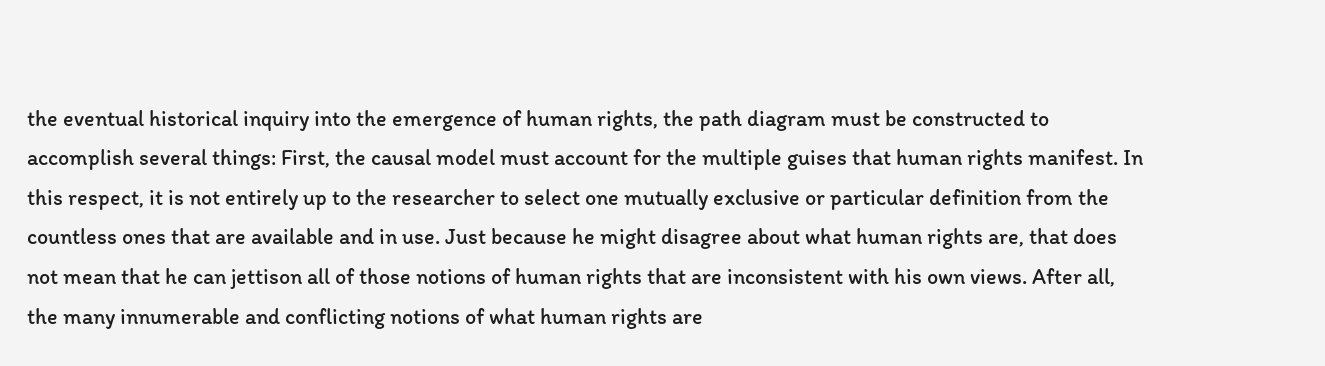the eventual historical inquiry into the emergence of human rights, the path diagram must be constructed to accomplish several things: First, the causal model must account for the multiple guises that human rights manifest. In this respect, it is not entirely up to the researcher to select one mutually exclusive or particular definition from the countless ones that are available and in use. Just because he might disagree about what human rights are, that does not mean that he can jettison all of those notions of human rights that are inconsistent with his own views. After all, the many innumerable and conflicting notions of what human rights are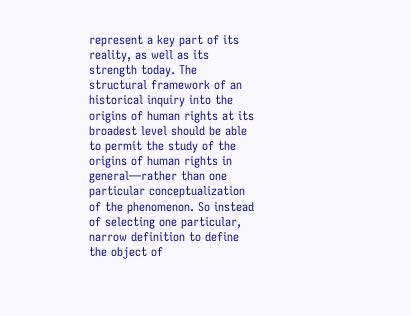represent a key part of its reality, as well as its strength today. The structural framework of an historical inquiry into the origins of human rights at its broadest level should be able to permit the study of the origins of human rights in general—rather than one particular conceptualization of the phenomenon. So instead of selecting one particular, narrow definition to define the object of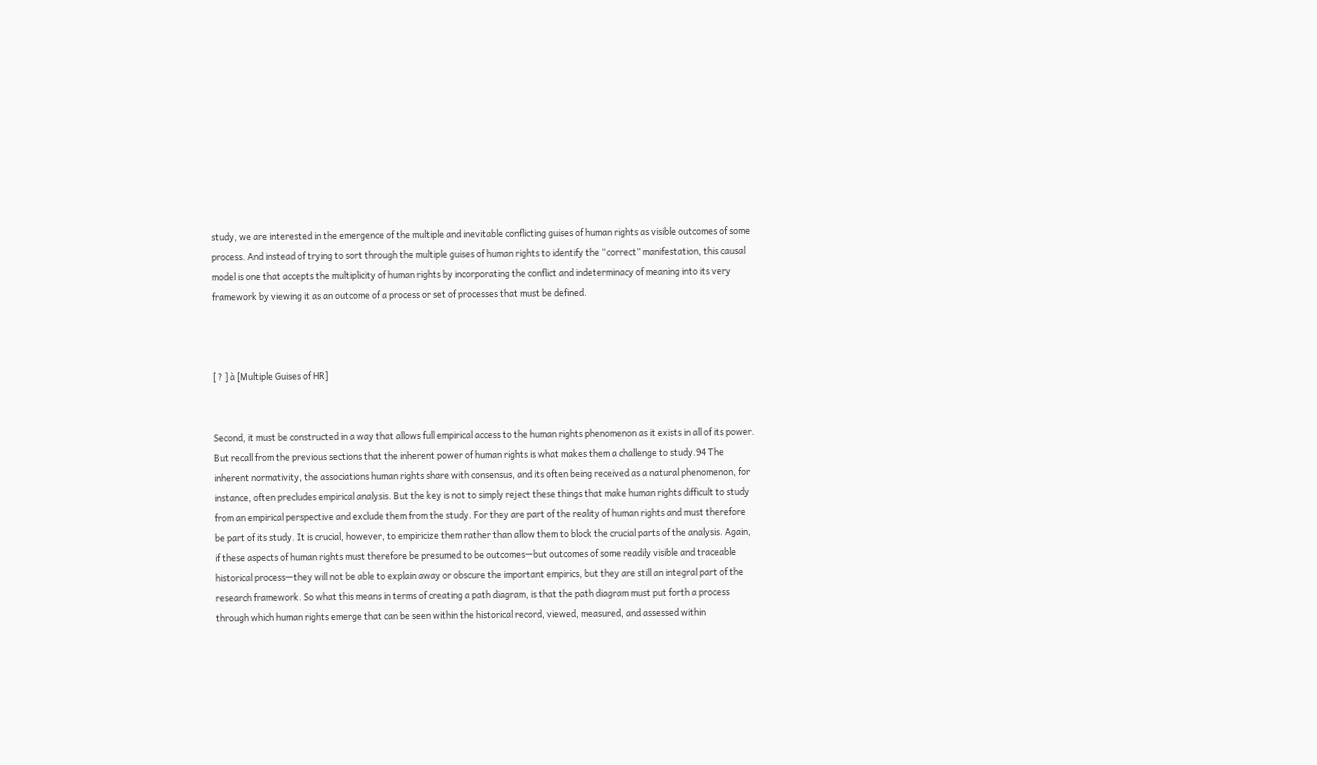study, we are interested in the emergence of the multiple and inevitable conflicting guises of human rights as visible outcomes of some process. And instead of trying to sort through the multiple guises of human rights to identify the “correct” manifestation, this causal model is one that accepts the multiplicity of human rights by incorporating the conflict and indeterminacy of meaning into its very framework by viewing it as an outcome of a process or set of processes that must be defined.



[ ? ] à [Multiple Guises of HR]


Second, it must be constructed in a way that allows full empirical access to the human rights phenomenon as it exists in all of its power. But recall from the previous sections that the inherent power of human rights is what makes them a challenge to study.94 The inherent normativity, the associations human rights share with consensus, and its often being received as a natural phenomenon, for instance, often precludes empirical analysis. But the key is not to simply reject these things that make human rights difficult to study from an empirical perspective and exclude them from the study. For they are part of the reality of human rights and must therefore be part of its study. It is crucial, however, to empiricize them rather than allow them to block the crucial parts of the analysis. Again, if these aspects of human rights must therefore be presumed to be outcomes—but outcomes of some readily visible and traceable historical process—they will not be able to explain away or obscure the important empirics, but they are still an integral part of the research framework. So what this means in terms of creating a path diagram, is that the path diagram must put forth a process through which human rights emerge that can be seen within the historical record, viewed, measured, and assessed within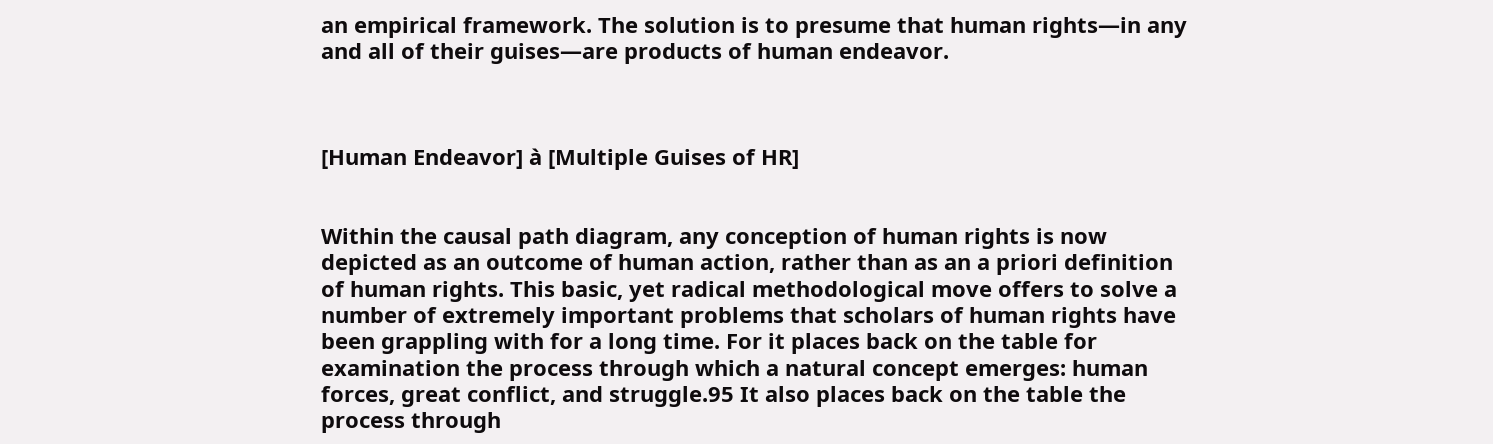an empirical framework. The solution is to presume that human rights—in any and all of their guises—are products of human endeavor.



[Human Endeavor] à [Multiple Guises of HR]


Within the causal path diagram, any conception of human rights is now depicted as an outcome of human action, rather than as an a priori definition of human rights. This basic, yet radical methodological move offers to solve a number of extremely important problems that scholars of human rights have been grappling with for a long time. For it places back on the table for examination the process through which a natural concept emerges: human forces, great conflict, and struggle.95 It also places back on the table the process through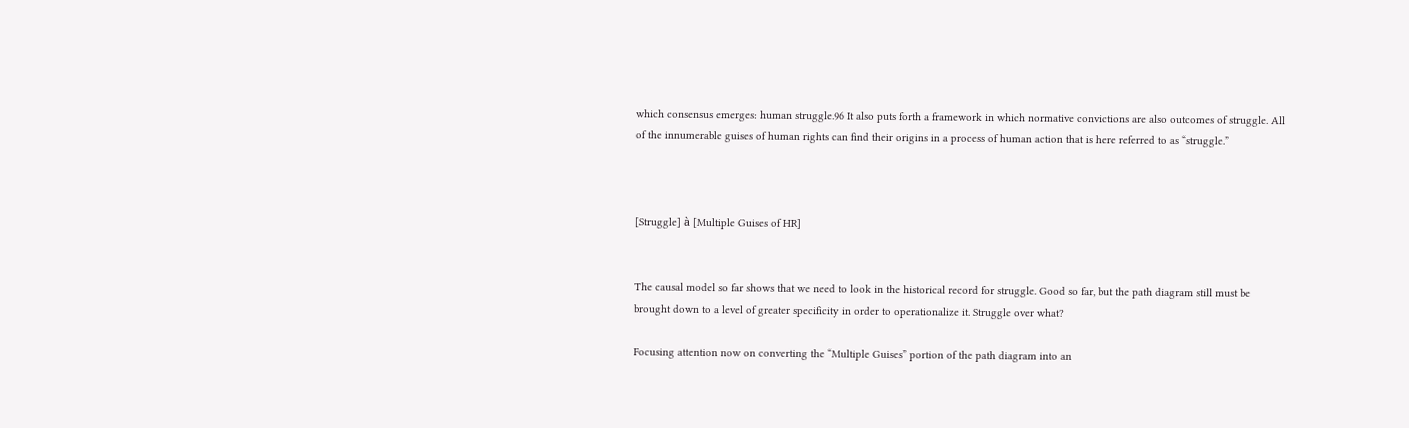which consensus emerges: human struggle.96 It also puts forth a framework in which normative convictions are also outcomes of struggle. All of the innumerable guises of human rights can find their origins in a process of human action that is here referred to as “struggle.”



[Struggle] à [Multiple Guises of HR]


The causal model so far shows that we need to look in the historical record for struggle. Good so far, but the path diagram still must be brought down to a level of greater specificity in order to operationalize it. Struggle over what?

Focusing attention now on converting the “Multiple Guises” portion of the path diagram into an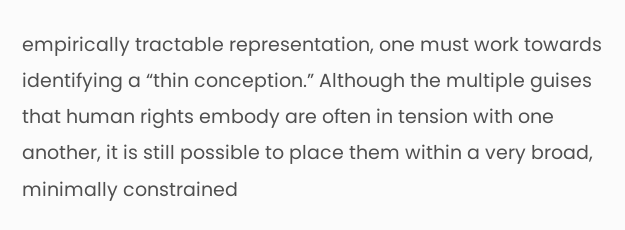empirically tractable representation, one must work towards identifying a “thin conception.” Although the multiple guises that human rights embody are often in tension with one another, it is still possible to place them within a very broad, minimally constrained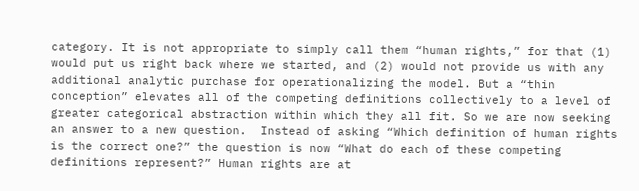category. It is not appropriate to simply call them “human rights,” for that (1) would put us right back where we started, and (2) would not provide us with any additional analytic purchase for operationalizing the model. But a “thin conception” elevates all of the competing definitions collectively to a level of greater categorical abstraction within which they all fit. So we are now seeking an answer to a new question.  Instead of asking “Which definition of human rights is the correct one?” the question is now “What do each of these competing definitions represent?” Human rights are at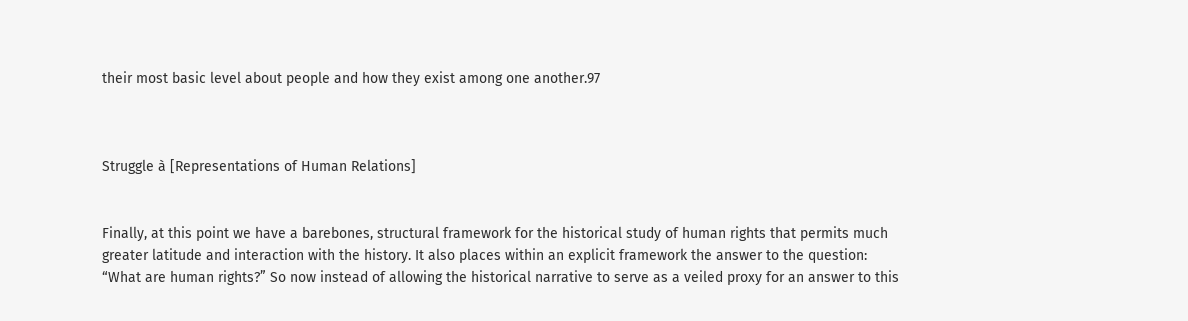their most basic level about people and how they exist among one another.97



Struggle à [Representations of Human Relations]


Finally, at this point we have a barebones, structural framework for the historical study of human rights that permits much greater latitude and interaction with the history. It also places within an explicit framework the answer to the question: “What are human rights?” So now instead of allowing the historical narrative to serve as a veiled proxy for an answer to this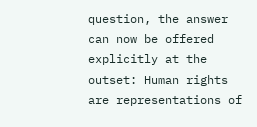question, the answer can now be offered explicitly at the outset: Human rights are representations of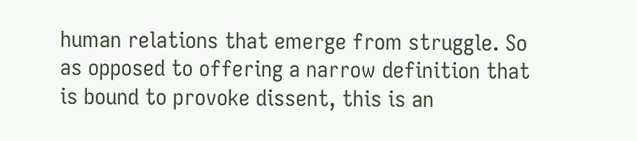human relations that emerge from struggle. So as opposed to offering a narrow definition that is bound to provoke dissent, this is an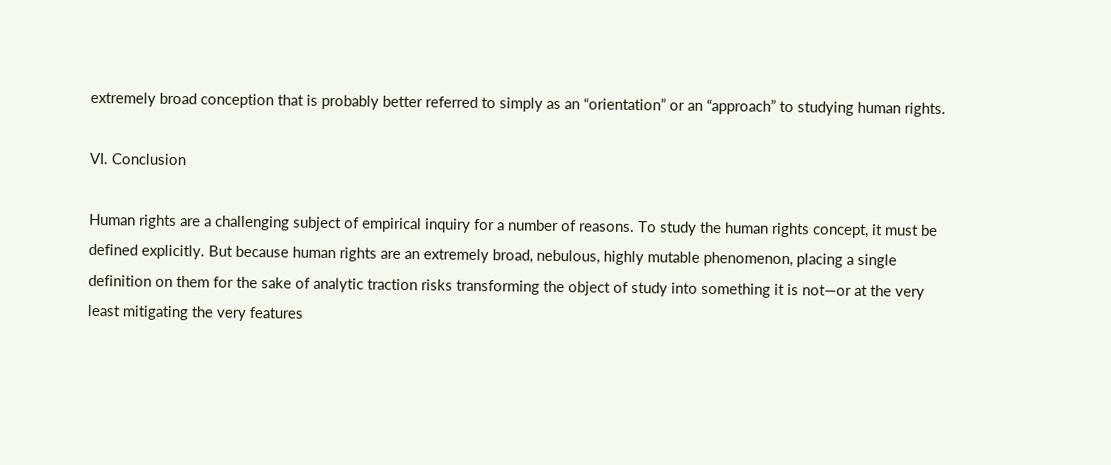extremely broad conception that is probably better referred to simply as an “orientation” or an “approach” to studying human rights.

VI. Conclusion

Human rights are a challenging subject of empirical inquiry for a number of reasons. To study the human rights concept, it must be defined explicitly. But because human rights are an extremely broad, nebulous, highly mutable phenomenon, placing a single definition on them for the sake of analytic traction risks transforming the object of study into something it is not—or at the very least mitigating the very features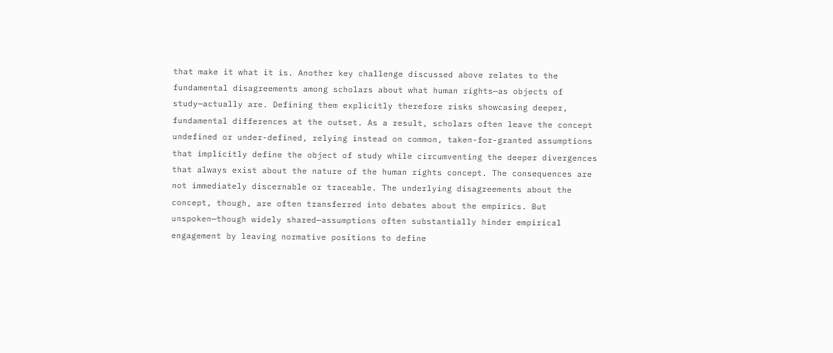that make it what it is. Another key challenge discussed above relates to the fundamental disagreements among scholars about what human rights—as objects of study—actually are. Defining them explicitly therefore risks showcasing deeper, fundamental differences at the outset. As a result, scholars often leave the concept undefined or under-defined, relying instead on common, taken-for-granted assumptions that implicitly define the object of study while circumventing the deeper divergences that always exist about the nature of the human rights concept. The consequences are not immediately discernable or traceable. The underlying disagreements about the concept, though, are often transferred into debates about the empirics. But unspoken—though widely shared—assumptions often substantially hinder empirical engagement by leaving normative positions to define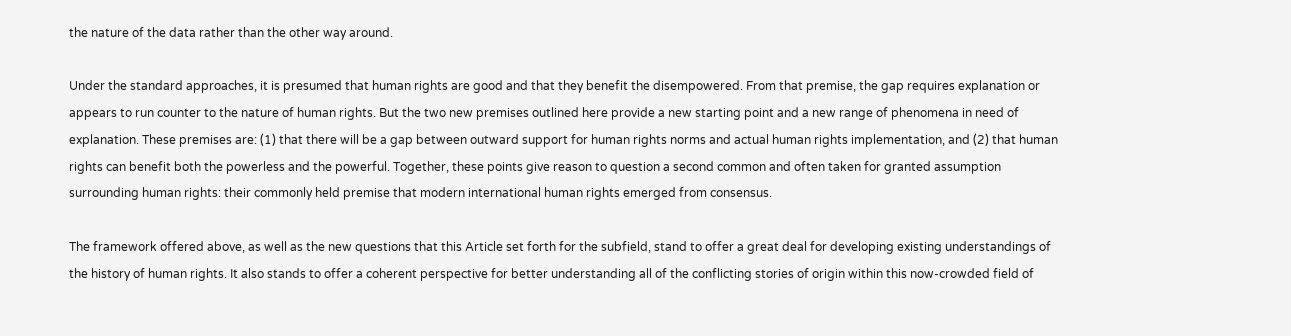the nature of the data rather than the other way around.

Under the standard approaches, it is presumed that human rights are good and that they benefit the disempowered. From that premise, the gap requires explanation or appears to run counter to the nature of human rights. But the two new premises outlined here provide a new starting point and a new range of phenomena in need of explanation. These premises are: (1) that there will be a gap between outward support for human rights norms and actual human rights implementation, and (2) that human rights can benefit both the powerless and the powerful. Together, these points give reason to question a second common and often taken for granted assumption surrounding human rights: their commonly held premise that modern international human rights emerged from consensus.

The framework offered above, as well as the new questions that this Article set forth for the subfield, stand to offer a great deal for developing existing understandings of the history of human rights. It also stands to offer a coherent perspective for better understanding all of the conflicting stories of origin within this now-crowded field of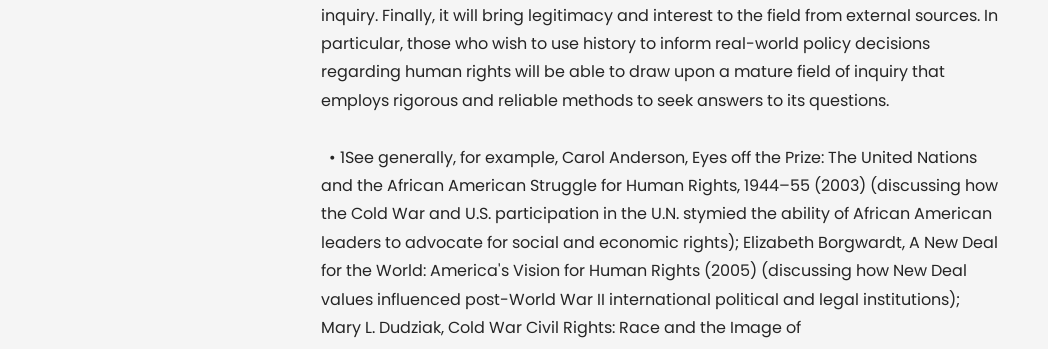inquiry. Finally, it will bring legitimacy and interest to the field from external sources. In particular, those who wish to use history to inform real-world policy decisions regarding human rights will be able to draw upon a mature field of inquiry that employs rigorous and reliable methods to seek answers to its questions.

  • 1See generally, for example, Carol Anderson, Eyes off the Prize: The United Nations and the African American Struggle for Human Rights, 1944–55 (2003) (discussing how the Cold War and U.S. participation in the U.N. stymied the ability of African American leaders to advocate for social and economic rights); Elizabeth Borgwardt, A New Deal for the World: America's Vision for Human Rights (2005) (discussing how New Deal values influenced post-World War II international political and legal institutions); Mary L. Dudziak, Cold War Civil Rights: Race and the Image of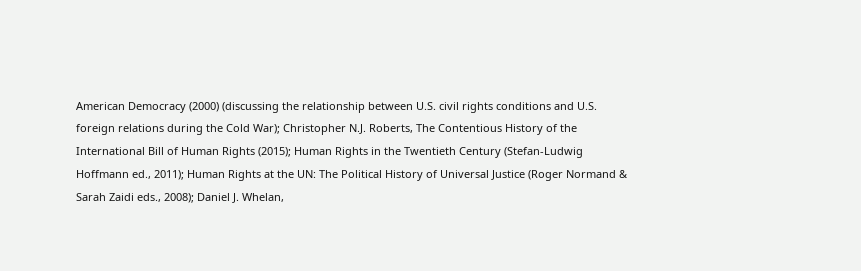American Democracy (2000) (discussing the relationship between U.S. civil rights conditions and U.S. foreign relations during the Cold War); Christopher N.J. Roberts, The Contentious History of the International Bill of Human Rights (2015); Human Rights in the Twentieth Century (Stefan-Ludwig Hoffmann ed., 2011); Human Rights at the UN: The Political History of Universal Justice (Roger Normand & Sarah Zaidi eds., 2008); Daniel J. Whelan,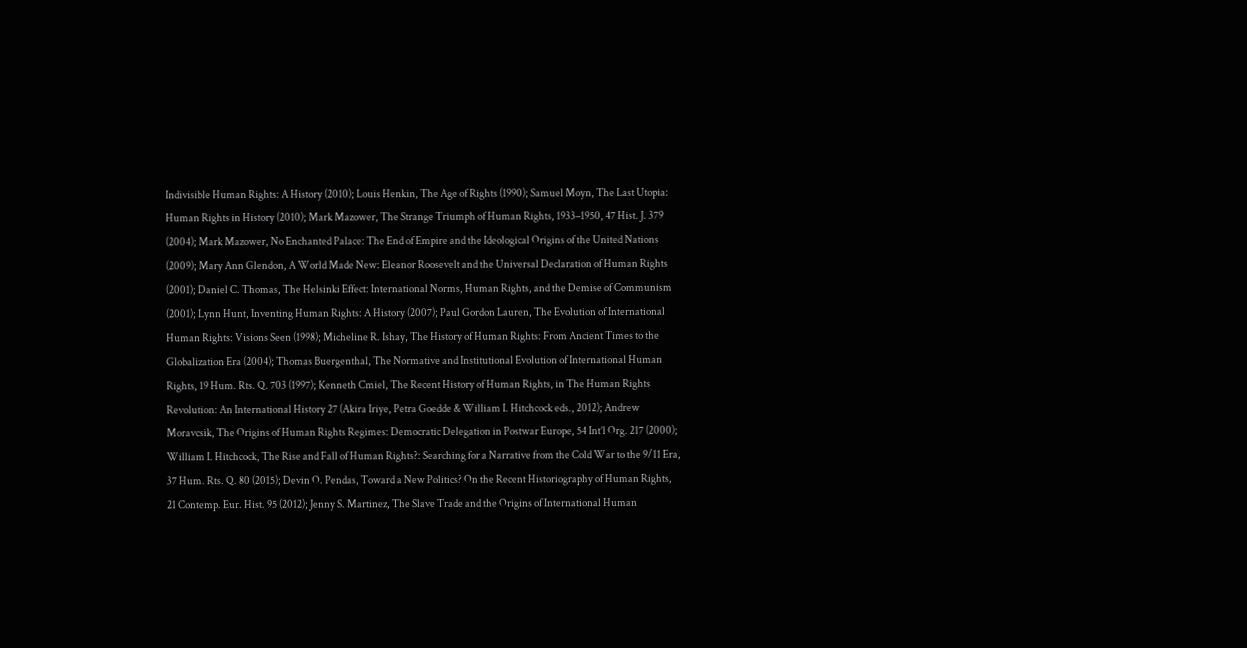Indivisible Human Rights: A History (2010); Louis Henkin, The Age of Rights (1990); Samuel Moyn, The Last Utopia: Human Rights in History (2010); Mark Mazower, The Strange Triumph of Human Rights, 1933–1950, 47 Hist. J. 379 (2004); Mark Mazower, No Enchanted Palace: The End of Empire and the Ideological Origins of the United Nations (2009); Mary Ann Glendon, A World Made New: Eleanor Roosevelt and the Universal Declaration of Human Rights (2001); Daniel C. Thomas, The Helsinki Effect: International Norms, Human Rights, and the Demise of Communism (2001); Lynn Hunt, Inventing Human Rights: A History (2007); Paul Gordon Lauren, The Evolution of International Human Rights: Visions Seen (1998); Micheline R. Ishay, The History of Human Rights: From Ancient Times to the Globalization Era (2004); Thomas Buergenthal, The Normative and Institutional Evolution of International Human Rights, 19 Hum. Rts. Q. 703 (1997); Kenneth Cmiel, The Recent History of Human Rights, in The Human Rights Revolution: An International History 27 (Akira Iriye, Petra Goedde & William I. Hitchcock eds., 2012); Andrew Moravcsik, The Origins of Human Rights Regimes: Democratic Delegation in Postwar Europe, 54 Int’l Org. 217 (2000); William I. Hitchcock, The Rise and Fall of Human Rights?: Searching for a Narrative from the Cold War to the 9/11 Era, 37 Hum. Rts. Q. 80 (2015); Devin O. Pendas, Toward a New Politics? On the Recent Historiography of Human Rights, 21 Contemp. Eur. Hist. 95 (2012); Jenny S. Martinez, The Slave Trade and the Origins of International Human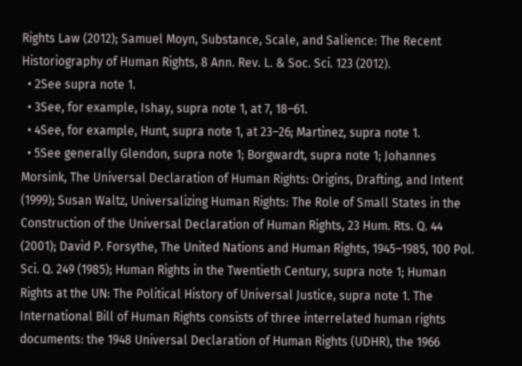Rights Law (2012); Samuel Moyn, Substance, Scale, and Salience: The Recent Historiography of Human Rights, 8 Ann. Rev. L. & Soc. Sci. 123 (2012).
  • 2See supra note 1.
  • 3See, for example, Ishay, supra note 1, at 7, 18–61.
  • 4See, for example, Hunt, supra note 1, at 23–26; Martinez, supra note 1.
  • 5See generally Glendon, supra note 1; Borgwardt, supra note 1; Johannes Morsink, The Universal Declaration of Human Rights: Origins, Drafting, and Intent (1999); Susan Waltz, Universalizing Human Rights: The Role of Small States in the Construction of the Universal Declaration of Human Rights, 23 Hum. Rts. Q. 44 (2001); David P. Forsythe, The United Nations and Human Rights, 1945–1985, 100 Pol. Sci. Q. 249 (1985); Human Rights in the Twentieth Century, supra note 1; Human Rights at the UN: The Political History of Universal Justice, supra note 1. The International Bill of Human Rights consists of three interrelated human rights documents: the 1948 Universal Declaration of Human Rights (UDHR), the 1966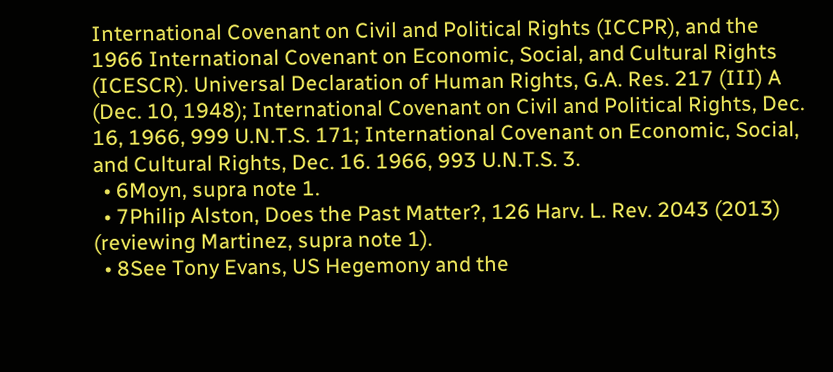International Covenant on Civil and Political Rights (ICCPR), and the 1966 International Covenant on Economic, Social, and Cultural Rights (ICESCR). Universal Declaration of Human Rights, G.A. Res. 217 (III) A (Dec. 10, 1948); International Covenant on Civil and Political Rights, Dec. 16, 1966, 999 U.N.T.S. 171; International Covenant on Economic, Social, and Cultural Rights, Dec. 16. 1966, 993 U.N.T.S. 3.
  • 6Moyn, supra note 1.
  • 7Philip Alston, Does the Past Matter?, 126 Harv. L. Rev. 2043 (2013) (reviewing Martinez, supra note 1).
  • 8See Tony Evans, US Hegemony and the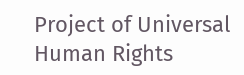Project of Universal Human Rights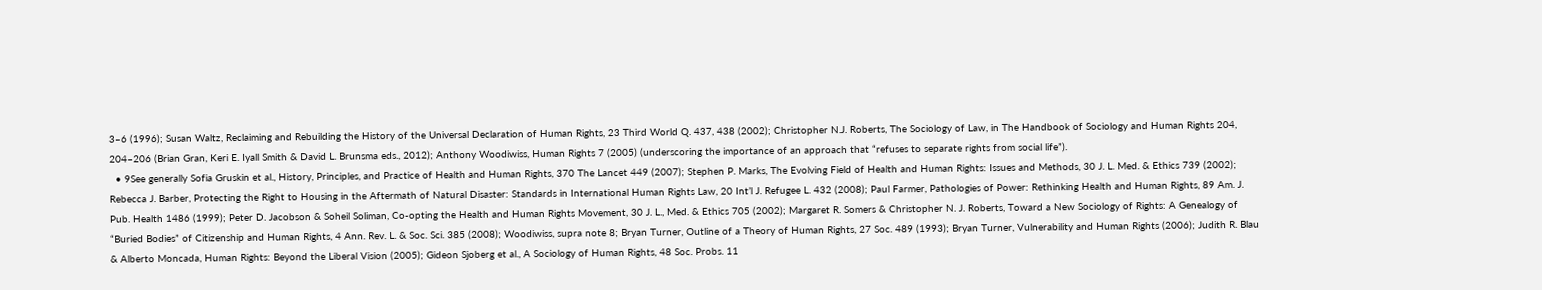3–6 (1996); Susan Waltz, Reclaiming and Rebuilding the History of the Universal Declaration of Human Rights, 23 Third World Q. 437, 438 (2002); Christopher N.J. Roberts, The Sociology of Law, in The Handbook of Sociology and Human Rights 204, 204–206 (Brian Gran, Keri E. Iyall Smith & David L. Brunsma eds., 2012); Anthony Woodiwiss, Human Rights 7 (2005) (underscoring the importance of an approach that “refuses to separate rights from social life”).
  • 9See generally Sofia Gruskin et al., History, Principles, and Practice of Health and Human Rights, 370 The Lancet 449 (2007); Stephen P. Marks, The Evolving Field of Health and Human Rights: Issues and Methods, 30 J. L. Med. & Ethics 739 (2002); Rebecca J. Barber, Protecting the Right to Housing in the Aftermath of Natural Disaster: Standards in International Human Rights Law, 20 Int’l J. Refugee L. 432 (2008); Paul Farmer, Pathologies of Power: Rethinking Health and Human Rights, 89 Am. J. Pub. Health 1486 (1999); Peter D. Jacobson & Soheil Soliman, Co-opting the Health and Human Rights Movement, 30 J. L., Med. & Ethics 705 (2002); Margaret R. Somers & Christopher N. J. Roberts, Toward a New Sociology of Rights: A Genealogy of “Buried Bodies” of Citizenship and Human Rights, 4 Ann. Rev. L. & Soc. Sci. 385 (2008); Woodiwiss, supra note 8; Bryan Turner, Outline of a Theory of Human Rights, 27 Soc. 489 (1993); Bryan Turner, Vulnerability and Human Rights (2006); Judith R. Blau & Alberto Moncada, Human Rights: Beyond the Liberal Vision (2005); Gideon Sjoberg et al., A Sociology of Human Rights, 48 Soc. Probs. 11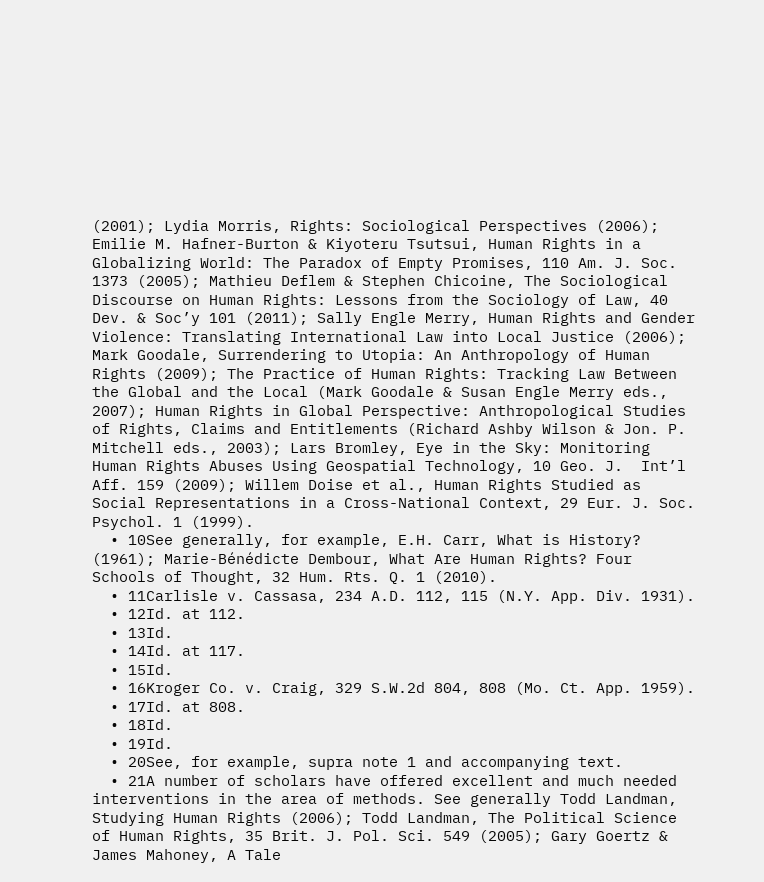(2001); Lydia Morris, Rights: Sociological Perspectives (2006); Emilie M. Hafner-Burton & Kiyoteru Tsutsui, Human Rights in a Globalizing World: The Paradox of Empty Promises, 110 Am. J. Soc. 1373 (2005); Mathieu Deflem & Stephen Chicoine, The Sociological Discourse on Human Rights: Lessons from the Sociology of Law, 40 Dev. & Soc’y 101 (2011); Sally Engle Merry, Human Rights and Gender Violence: Translating International Law into Local Justice (2006); Mark Goodale, Surrendering to Utopia: An Anthropology of Human Rights (2009); The Practice of Human Rights: Tracking Law Between the Global and the Local (Mark Goodale & Susan Engle Merry eds., 2007); Human Rights in Global Perspective: Anthropological Studies of Rights, Claims and Entitlements (Richard Ashby Wilson & Jon. P. Mitchell eds., 2003); Lars Bromley, Eye in the Sky: Monitoring Human Rights Abuses Using Geospatial Technology, 10 Geo. J.  Int’l Aff. 159 (2009); Willem Doise et al., Human Rights Studied as Social Representations in a Cross-National Context, 29 Eur. J. Soc. Psychol. 1 (1999).
  • 10See generally, for example, E.H. Carr, What is History? (1961); Marie-Bénédicte Dembour, What Are Human Rights? Four Schools of Thought, 32 Hum. Rts. Q. 1 (2010).
  • 11Carlisle v. Cassasa, 234 A.D. 112, 115 (N.Y. App. Div. 1931).
  • 12Id. at 112.
  • 13Id.
  • 14Id. at 117.
  • 15Id.
  • 16Kroger Co. v. Craig, 329 S.W.2d 804, 808 (Mo. Ct. App. 1959).
  • 17Id. at 808.
  • 18Id.
  • 19Id.
  • 20See, for example, supra note 1 and accompanying text.
  • 21A number of scholars have offered excellent and much needed interventions in the area of methods. See generally Todd Landman, Studying Human Rights (2006); Todd Landman, The Political Science of Human Rights, 35 Brit. J. Pol. Sci. 549 (2005); Gary Goertz & James Mahoney, A Tale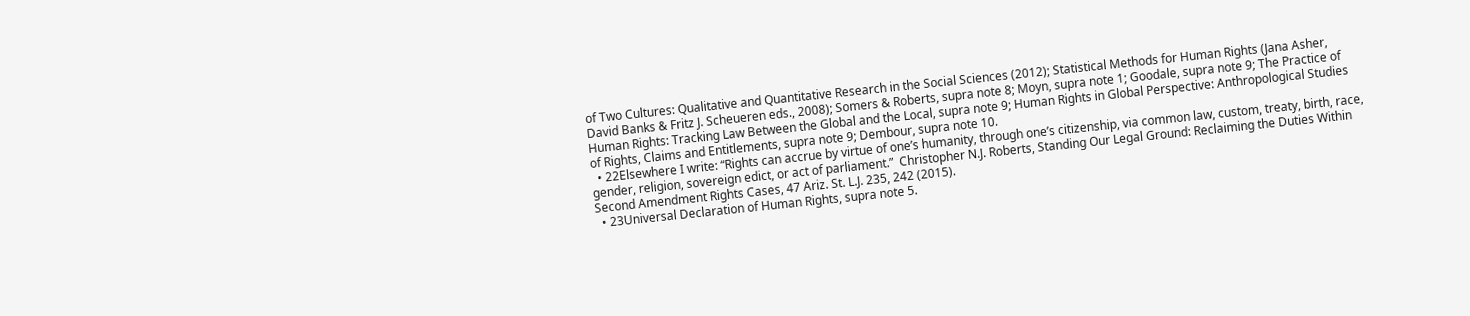of Two Cultures: Qualitative and Quantitative Research in the Social Sciences (2012); Statistical Methods for Human Rights (Jana Asher, David Banks & Fritz J. Scheueren eds., 2008); Somers & Roberts, supra note 8; Moyn, supra note 1; Goodale, supra note 9; The Practice of Human Rights: Tracking Law Between the Global and the Local, supra note 9; Human Rights in Global Perspective: Anthropological Studies of Rights, Claims and Entitlements, supra note 9; Dembour, supra note 10.
  • 22Elsewhere I write: “Rights can accrue by virtue of one’s humanity, through one’s citizenship, via common law, custom, treaty, birth, race, gender, religion, sovereign edict, or act of parliament.”  Christopher N.J. Roberts, Standing Our Legal Ground: Reclaiming the Duties Within Second Amendment Rights Cases, 47 Ariz. St. L.J. 235, 242 (2015).
  • 23Universal Declaration of Human Rights, supra note 5.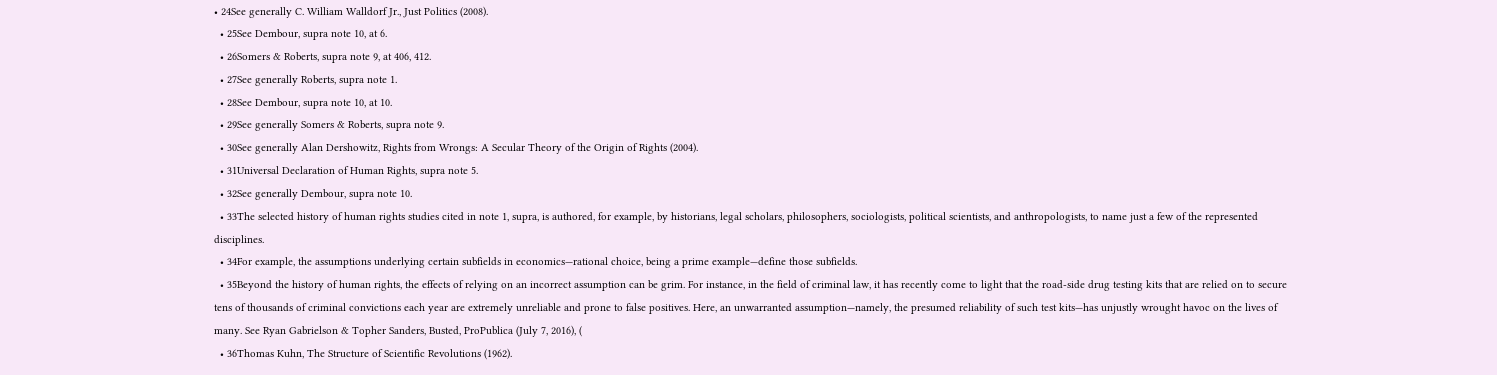• 24See generally C. William Walldorf Jr., Just Politics (2008).
  • 25See Dembour, supra note 10, at 6.
  • 26Somers & Roberts, supra note 9, at 406, 412.
  • 27See generally Roberts, supra note 1.
  • 28See Dembour, supra note 10, at 10.
  • 29See generally Somers & Roberts, supra note 9.
  • 30See generally Alan Dershowitz, Rights from Wrongs: A Secular Theory of the Origin of Rights (2004).
  • 31Universal Declaration of Human Rights, supra note 5.
  • 32See generally Dembour, supra note 10.
  • 33The selected history of human rights studies cited in note 1, supra, is authored, for example, by historians, legal scholars, philosophers, sociologists, political scientists, and anthropologists, to name just a few of the represented disciplines.
  • 34For example, the assumptions underlying certain subfields in economics—rational choice, being a prime example—define those subfields.
  • 35Beyond the history of human rights, the effects of relying on an incorrect assumption can be grim. For instance, in the field of criminal law, it has recently come to light that the road-side drug testing kits that are relied on to secure tens of thousands of criminal convictions each year are extremely unreliable and prone to false positives. Here, an unwarranted assumption—namely, the presumed reliability of such test kits—has unjustly wrought havoc on the lives of many. See Ryan Gabrielson & Topher Sanders, Busted, ProPublica (July 7, 2016), (
  • 36Thomas Kuhn, The Structure of Scientific Revolutions (1962).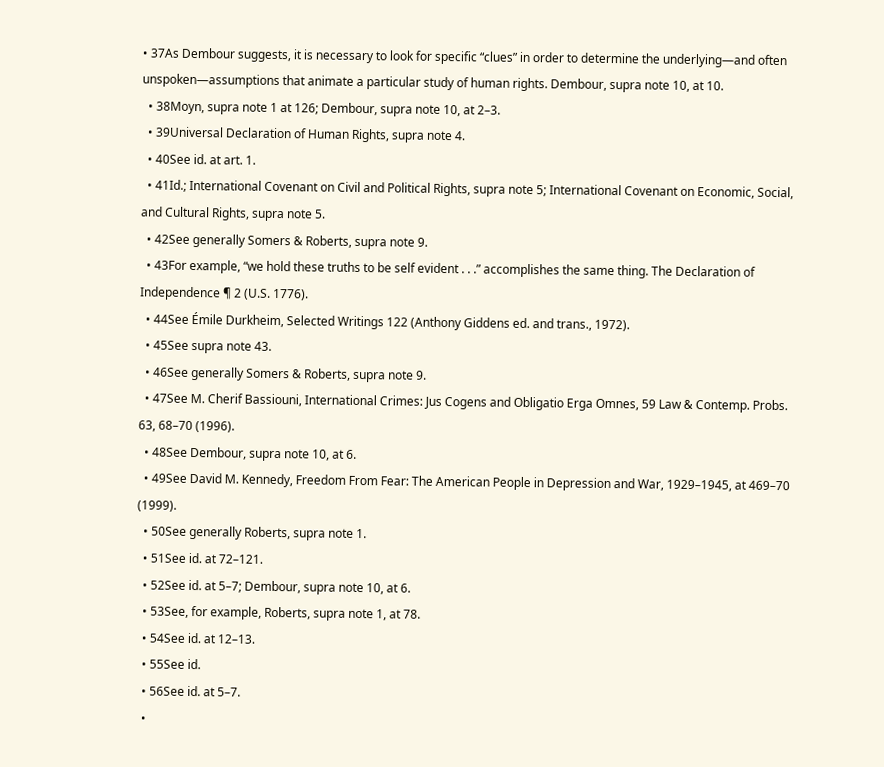• 37As Dembour suggests, it is necessary to look for specific “clues” in order to determine the underlying—and often unspoken—assumptions that animate a particular study of human rights. Dembour, supra note 10, at 10.
  • 38Moyn, supra note 1 at 126; Dembour, supra note 10, at 2–3.
  • 39Universal Declaration of Human Rights, supra note 4.
  • 40See id. at art. 1.
  • 41Id.; International Covenant on Civil and Political Rights, supra note 5; International Covenant on Economic, Social, and Cultural Rights, supra note 5.
  • 42See generally Somers & Roberts, supra note 9.
  • 43For example, “we hold these truths to be self evident . . .” accomplishes the same thing. The Declaration of Independence ¶ 2 (U.S. 1776).
  • 44See Émile Durkheim, Selected Writings 122 (Anthony Giddens ed. and trans., 1972).
  • 45See supra note 43.
  • 46See generally Somers & Roberts, supra note 9.
  • 47See M. Cherif Bassiouni, International Crimes: Jus Cogens and Obligatio Erga Omnes, 59 Law & Contemp. Probs. 63, 68–70 (1996).
  • 48See Dembour, supra note 10, at 6.
  • 49See David M. Kennedy, Freedom From Fear: The American People in Depression and War, 1929–1945, at 469–70 (1999).
  • 50See generally Roberts, supra note 1.
  • 51See id. at 72–121.
  • 52See id. at 5–7; Dembour, supra note 10, at 6.
  • 53See, for example, Roberts, supra note 1, at 78.
  • 54See id. at 12–13.
  • 55See id.
  • 56See id. at 5–7.
  •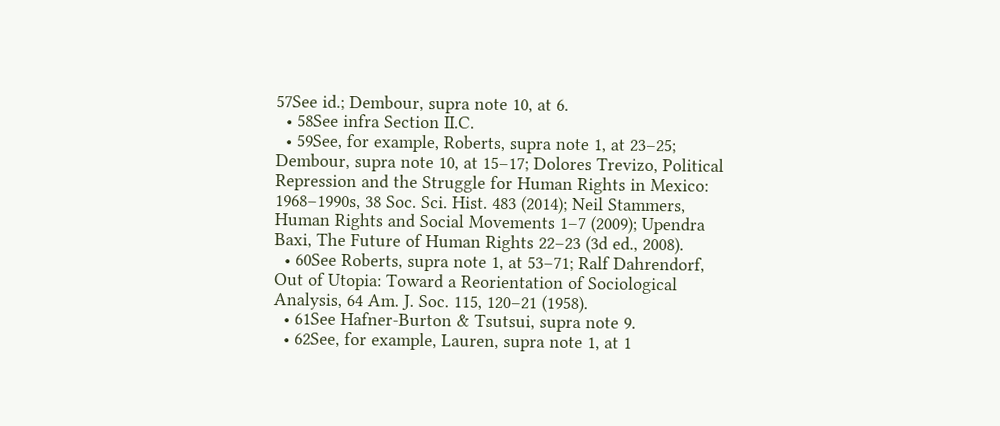57See id.; Dembour, supra note 10, at 6.
  • 58See infra Section II.C.
  • 59See, for example, Roberts, supra note 1, at 23–25; Dembour, supra note 10, at 15–17; Dolores Trevizo, Political Repression and the Struggle for Human Rights in Mexico: 1968–1990s, 38 Soc. Sci. Hist. 483 (2014); Neil Stammers, Human Rights and Social Movements 1–7 (2009); Upendra Baxi, The Future of Human Rights 22–23 (3d ed., 2008).
  • 60See Roberts, supra note 1, at 53–71; Ralf Dahrendorf, Out of Utopia: Toward a Reorientation of Sociological Analysis, 64 Am. J. Soc. 115, 120–21 (1958).
  • 61See Hafner-Burton & Tsutsui, supra note 9.
  • 62See, for example, Lauren, supra note 1, at 1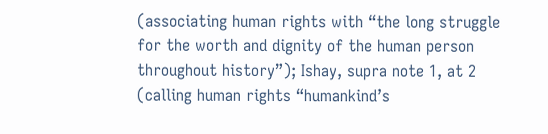(associating human rights with “the long struggle for the worth and dignity of the human person throughout history”); Ishay, supra note 1, at 2 (calling human rights “humankind’s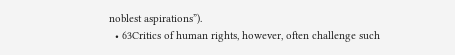noblest aspirations”).
  • 63Critics of human rights, however, often challenge such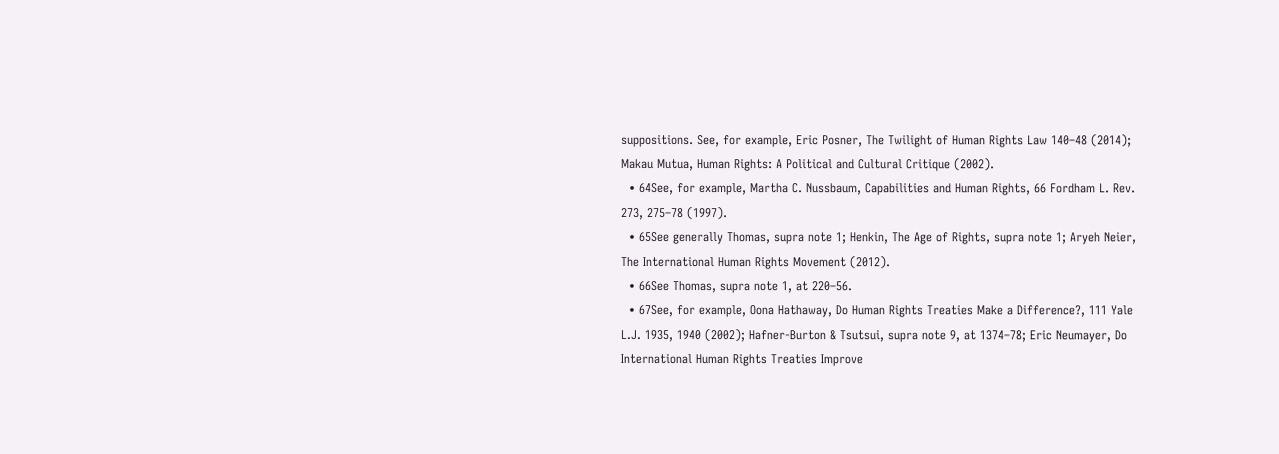suppositions. See, for example, Eric Posner, The Twilight of Human Rights Law 140–48 (2014); Makau Mutua, Human Rights: A Political and Cultural Critique (2002).
  • 64See, for example, Martha C. Nussbaum, Capabilities and Human Rights, 66 Fordham L. Rev. 273, 275–78 (1997).
  • 65See generally Thomas, supra note 1; Henkin, The Age of Rights, supra note 1; Aryeh Neier, The International Human Rights Movement (2012).
  • 66See Thomas, supra note 1, at 220–56.
  • 67See, for example, Oona Hathaway, Do Human Rights Treaties Make a Difference?, 111 Yale L.J. 1935, 1940 (2002); Hafner-Burton & Tsutsui, supra note 9, at 1374–78; Eric Neumayer, Do International Human Rights Treaties Improve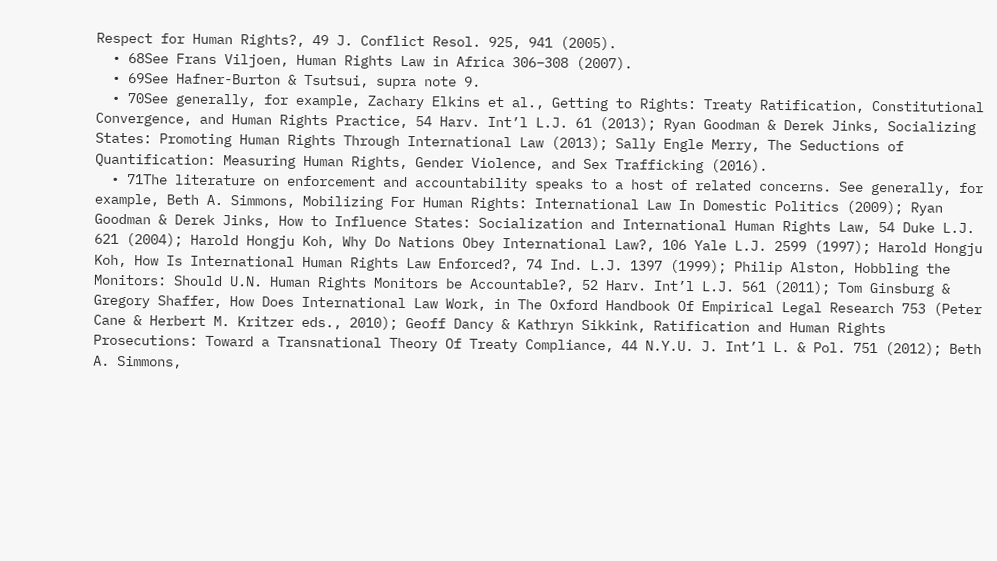Respect for Human Rights?, 49 J. Conflict Resol. 925, 941 (2005).
  • 68See Frans Viljoen, Human Rights Law in Africa 306–308 (2007).
  • 69See Hafner-Burton & Tsutsui, supra note 9.
  • 70See generally, for example, Zachary Elkins et al., Getting to Rights: Treaty Ratification, Constitutional Convergence, and Human Rights Practice, 54 Harv. Int’l L.J. 61 (2013); Ryan Goodman & Derek Jinks, Socializing States: Promoting Human Rights Through International Law (2013); Sally Engle Merry, The Seductions of Quantification: Measuring Human Rights, Gender Violence, and Sex Trafficking (2016).
  • 71The literature on enforcement and accountability speaks to a host of related concerns. See generally, for example, Beth A. Simmons, Mobilizing For Human Rights: International Law In Domestic Politics (2009); Ryan Goodman & Derek Jinks, How to Influence States: Socialization and International Human Rights Law, 54 Duke L.J. 621 (2004); Harold Hongju Koh, Why Do Nations Obey International Law?, 106 Yale L.J. 2599 (1997); Harold Hongju Koh, How Is International Human Rights Law Enforced?, 74 Ind. L.J. 1397 (1999); Philip Alston, Hobbling the Monitors: Should U.N. Human Rights Monitors be Accountable?, 52 Harv. Int’l L.J. 561 (2011); Tom Ginsburg & Gregory Shaffer, How Does International Law Work, in The Oxford Handbook Of Empirical Legal Research 753 (Peter Cane & Herbert M. Kritzer eds., 2010); Geoff Dancy & Kathryn Sikkink, Ratification and Human Rights Prosecutions: Toward a Transnational Theory Of Treaty Compliance, 44 N.Y.U. J. Int’l L. & Pol. 751 (2012); Beth A. Simmons,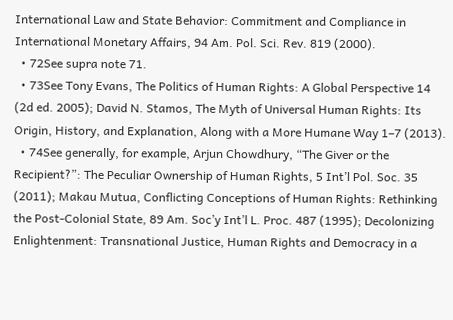International Law and State Behavior: Commitment and Compliance in International Monetary Affairs, 94 Am. Pol. Sci. Rev. 819 (2000).
  • 72See supra note 71.
  • 73See Tony Evans, The Politics of Human Rights: A Global Perspective 14 (2d ed. 2005); David N. Stamos, The Myth of Universal Human Rights: Its Origin, History, and Explanation, Along with a More Humane Way 1–7 (2013).
  • 74See generally, for example, Arjun Chowdhury, “The Giver or the Recipient?”: The Peculiar Ownership of Human Rights, 5 Int’l Pol. Soc. 35 (2011); Makau Mutua, Conflicting Conceptions of Human Rights: Rethinking the Post-Colonial State, 89 Am. Soc’y Int’l L. Proc. 487 (1995); Decolonizing Enlightenment: Transnational Justice, Human Rights and Democracy in a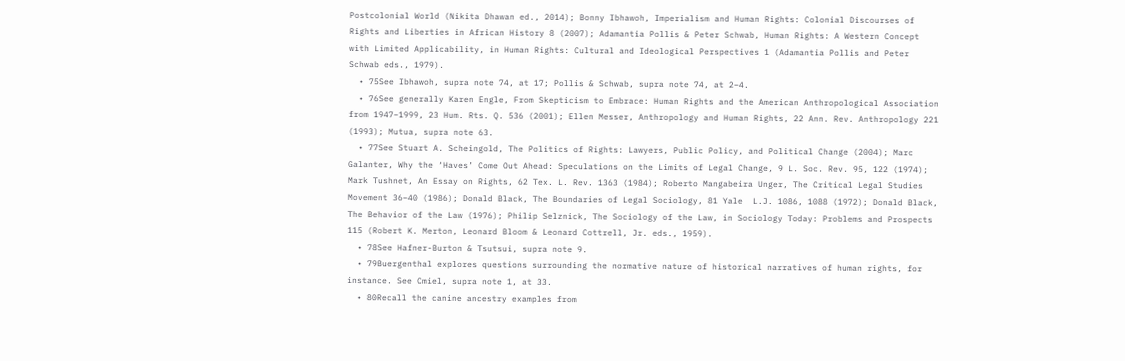Postcolonial World (Nikita Dhawan ed., 2014); Bonny Ibhawoh, Imperialism and Human Rights: Colonial Discourses of Rights and Liberties in African History 8 (2007); Adamantia Pollis & Peter Schwab, Human Rights: A Western Concept with Limited Applicability, in Human Rights: Cultural and Ideological Perspectives 1 (Adamantia Pollis and Peter Schwab eds., 1979).
  • 75See Ibhawoh, supra note 74, at 17; Pollis & Schwab, supra note 74, at 2–4.
  • 76See generally Karen Engle, From Skepticism to Embrace: Human Rights and the American Anthropological Association from 1947–1999, 23 Hum. Rts. Q. 536 (2001); Ellen Messer, Anthropology and Human Rights, 22 Ann. Rev. Anthropology 221 (1993); Mutua, supra note 63.
  • 77See Stuart A. Scheingold, The Politics of Rights: Lawyers, Public Policy, and Political Change (2004); Marc Galanter, Why the ‘Haves’ Come Out Ahead: Speculations on the Limits of Legal Change, 9 L. Soc. Rev. 95, 122 (1974); Mark Tushnet, An Essay on Rights, 62 Tex. L. Rev. 1363 (1984); Roberto Mangabeira Unger, The Critical Legal Studies Movement 36–40 (1986); Donald Black, The Boundaries of Legal Sociology, 81 Yale  L.J. 1086, 1088 (1972); Donald Black, The Behavior of the Law (1976); Philip Selznick, The Sociology of the Law, in Sociology Today: Problems and Prospects 115 (Robert K. Merton, Leonard Bloom & Leonard Cottrell, Jr. eds., 1959).
  • 78See Hafner-Burton & Tsutsui, supra note 9.
  • 79Buergenthal explores questions surrounding the normative nature of historical narratives of human rights, for instance. See Cmiel, supra note 1, at 33.
  • 80Recall the canine ancestry examples from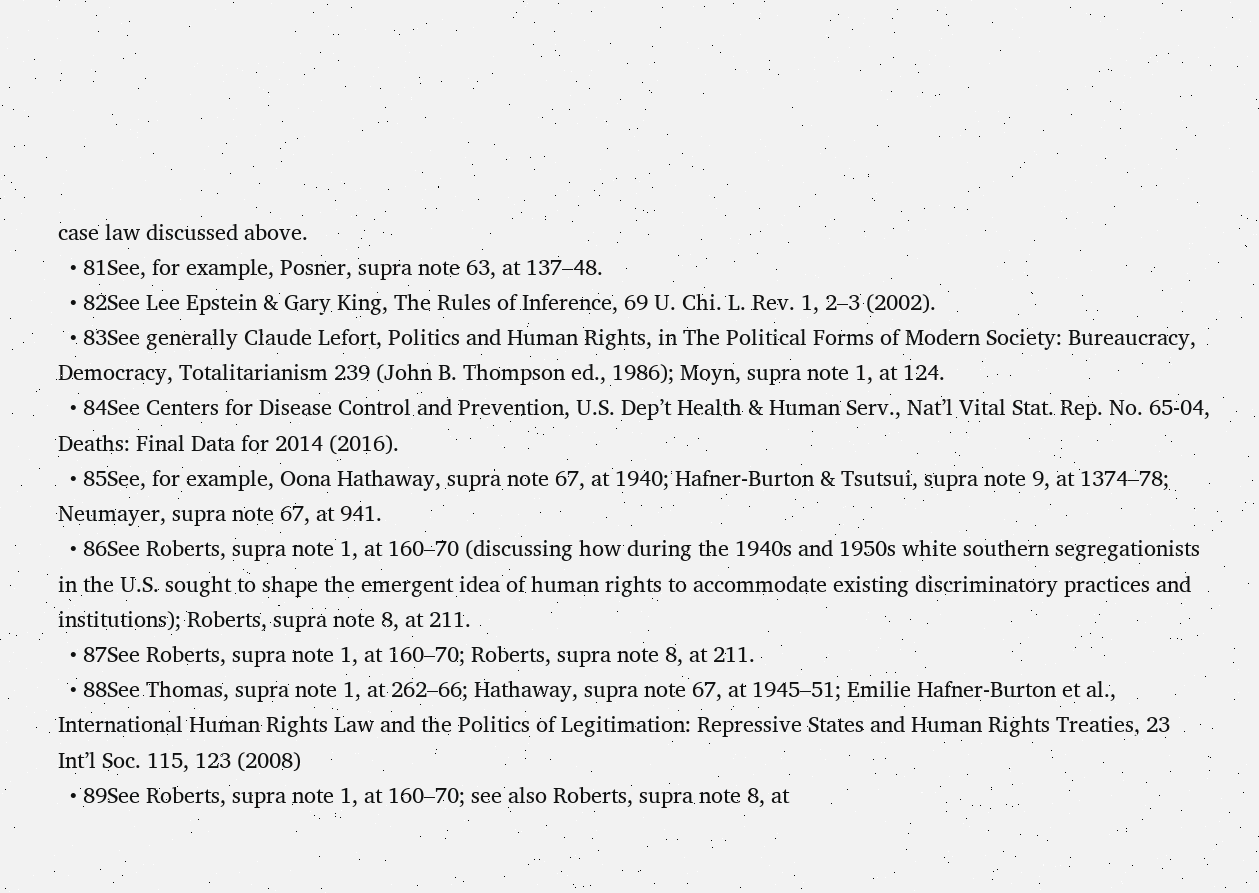case law discussed above.
  • 81See, for example, Posner, supra note 63, at 137–48.
  • 82See Lee Epstein & Gary King, The Rules of Inference, 69 U. Chi. L. Rev. 1, 2–3 (2002).
  • 83See generally Claude Lefort, Politics and Human Rights, in The Political Forms of Modern Society: Bureaucracy, Democracy, Totalitarianism 239 (John B. Thompson ed., 1986); Moyn, supra note 1, at 124.
  • 84See Centers for Disease Control and Prevention, U.S. Dep’t Health & Human Serv., Nat’l Vital Stat. Rep. No. 65-04, Deaths: Final Data for 2014 (2016).
  • 85See, for example, Oona Hathaway, supra note 67, at 1940; Hafner-Burton & Tsutsui, supra note 9, at 1374–78; Neumayer, supra note 67, at 941.
  • 86See Roberts, supra note 1, at 160–70 (discussing how during the 1940s and 1950s white southern segregationists in the U.S. sought to shape the emergent idea of human rights to accommodate existing discriminatory practices and institutions); Roberts, supra note 8, at 211.
  • 87See Roberts, supra note 1, at 160–70; Roberts, supra note 8, at 211.
  • 88See Thomas, supra note 1, at 262–66; Hathaway, supra note 67, at 1945–51; Emilie Hafner-Burton et al., International Human Rights Law and the Politics of Legitimation: Repressive States and Human Rights Treaties, 23 Int’l Soc. 115, 123 (2008)
  • 89See Roberts, supra note 1, at 160–70; see also Roberts, supra note 8, at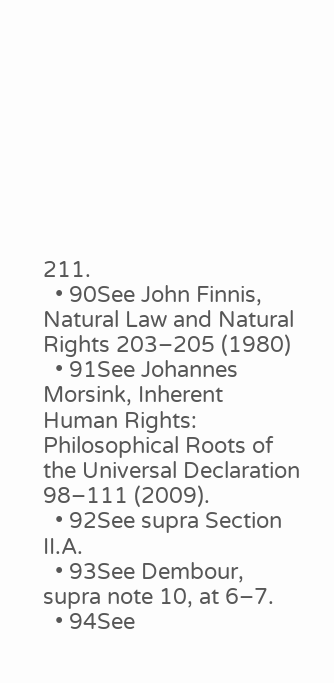211.
  • 90See John Finnis, Natural Law and Natural Rights 203–205 (1980)
  • 91See Johannes Morsink, Inherent Human Rights: Philosophical Roots of the Universal Declaration 98–111 (2009).
  • 92See supra Section II.A.
  • 93See Dembour, supra note 10, at 6–7.
  • 94See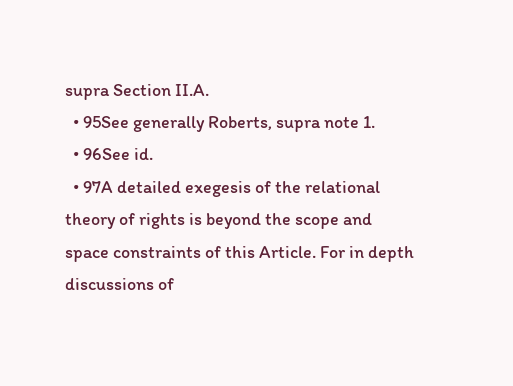supra Section II.A.
  • 95See generally Roberts, supra note 1.
  • 96See id.
  • 97A detailed exegesis of the relational theory of rights is beyond the scope and space constraints of this Article. For in depth discussions of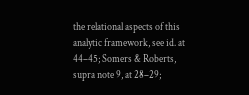the relational aspects of this analytic framework, see id. at 44–45; Somers & Roberts, supra note 9, at 28–29;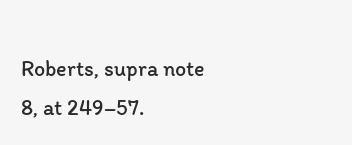Roberts, supra note 8, at 249–57.